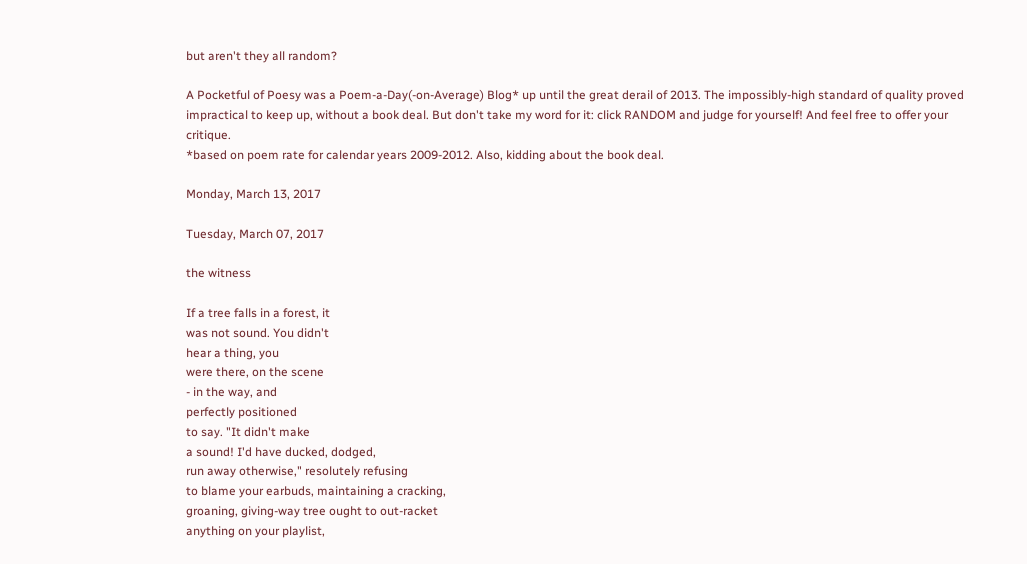but aren't they all random?

A Pocketful of Poesy was a Poem-a-Day(-on-Average) Blog* up until the great derail of 2013. The impossibly-high standard of quality proved impractical to keep up, without a book deal. But don't take my word for it: click RANDOM and judge for yourself! And feel free to offer your critique.
*based on poem rate for calendar years 2009-2012. Also, kidding about the book deal.

Monday, March 13, 2017

Tuesday, March 07, 2017

the witness

If a tree falls in a forest, it
was not sound. You didn't
hear a thing, you
were there, on the scene
- in the way, and
perfectly positioned
to say. "It didn't make
a sound! I'd have ducked, dodged,
run away otherwise," resolutely refusing
to blame your earbuds, maintaining a cracking,
groaning, giving-way tree ought to out-racket
anything on your playlist,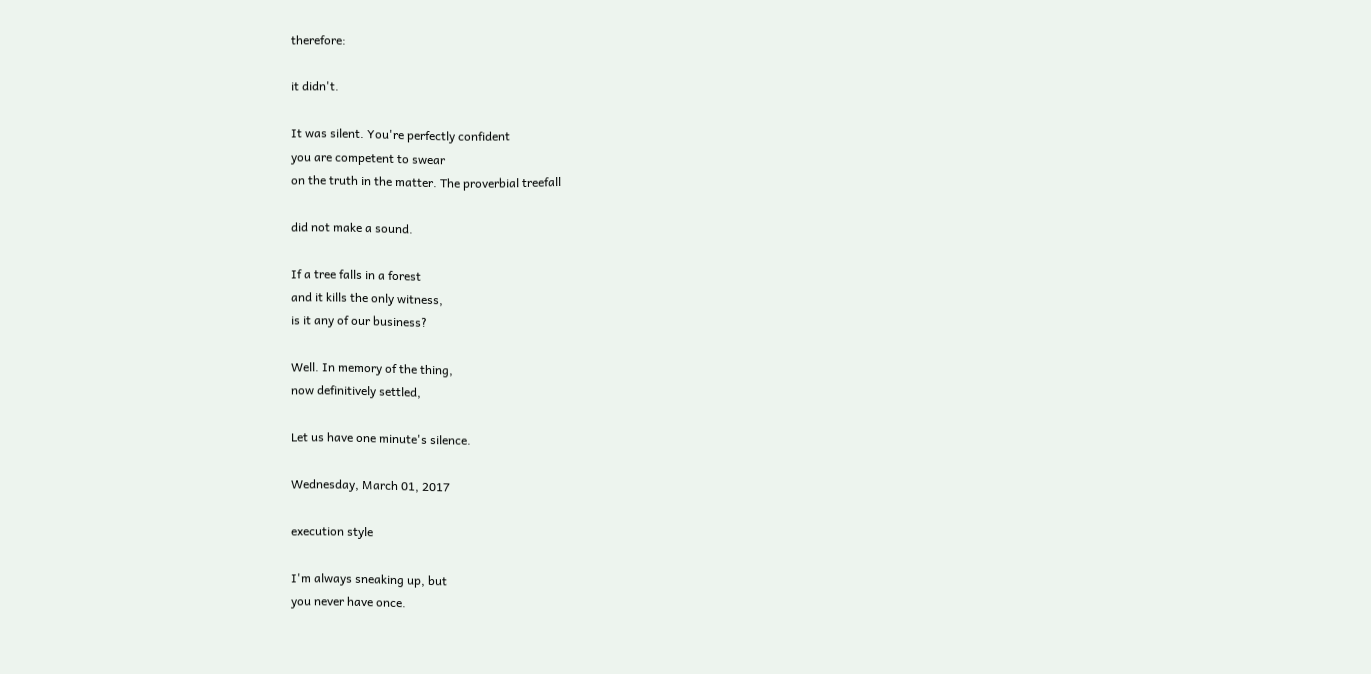therefore:

it didn't.

It was silent. You're perfectly confident
you are competent to swear
on the truth in the matter. The proverbial treefall

did not make a sound.

If a tree falls in a forest
and it kills the only witness,
is it any of our business?

Well. In memory of the thing,
now definitively settled,

Let us have one minute's silence.

Wednesday, March 01, 2017

execution style

I'm always sneaking up, but
you never have once.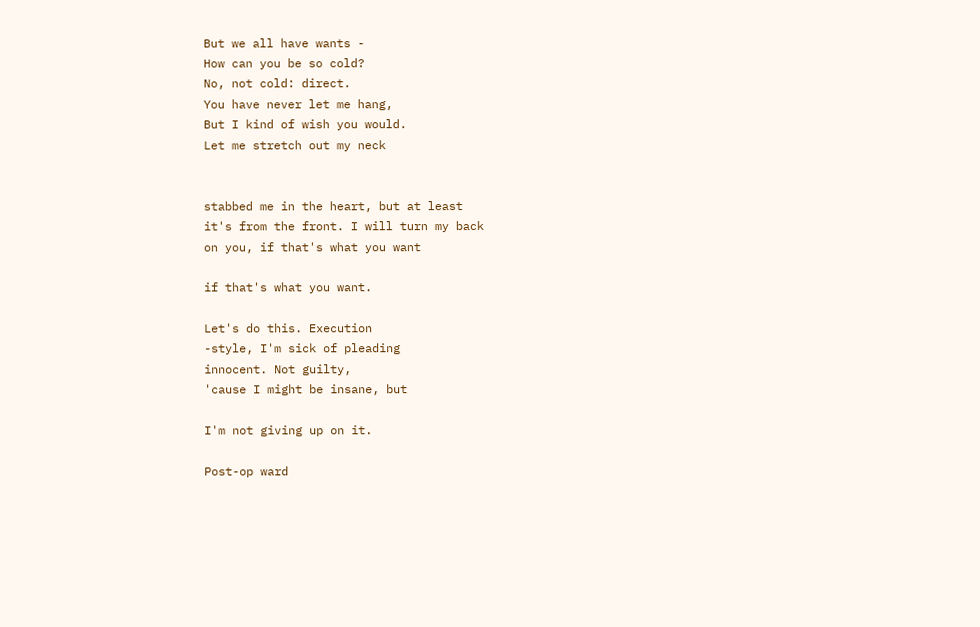But we all have wants -
How can you be so cold?
No, not cold: direct.
You have never let me hang,
But I kind of wish you would.
Let me stretch out my neck


stabbed me in the heart, but at least
it's from the front. I will turn my back
on you, if that's what you want

if that's what you want.

Let's do this. Execution
-style, I'm sick of pleading
innocent. Not guilty,
'cause I might be insane, but

I'm not giving up on it.

Post-op ward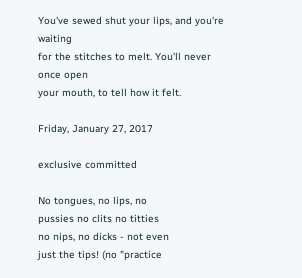You've sewed shut your lips, and you're waiting
for the stitches to melt. You'll never once open
your mouth, to tell how it felt.

Friday, January 27, 2017

exclusive committed

No tongues, no lips, no
pussies no clits no titties
no nips, no dicks - not even
just the tips! (no "practice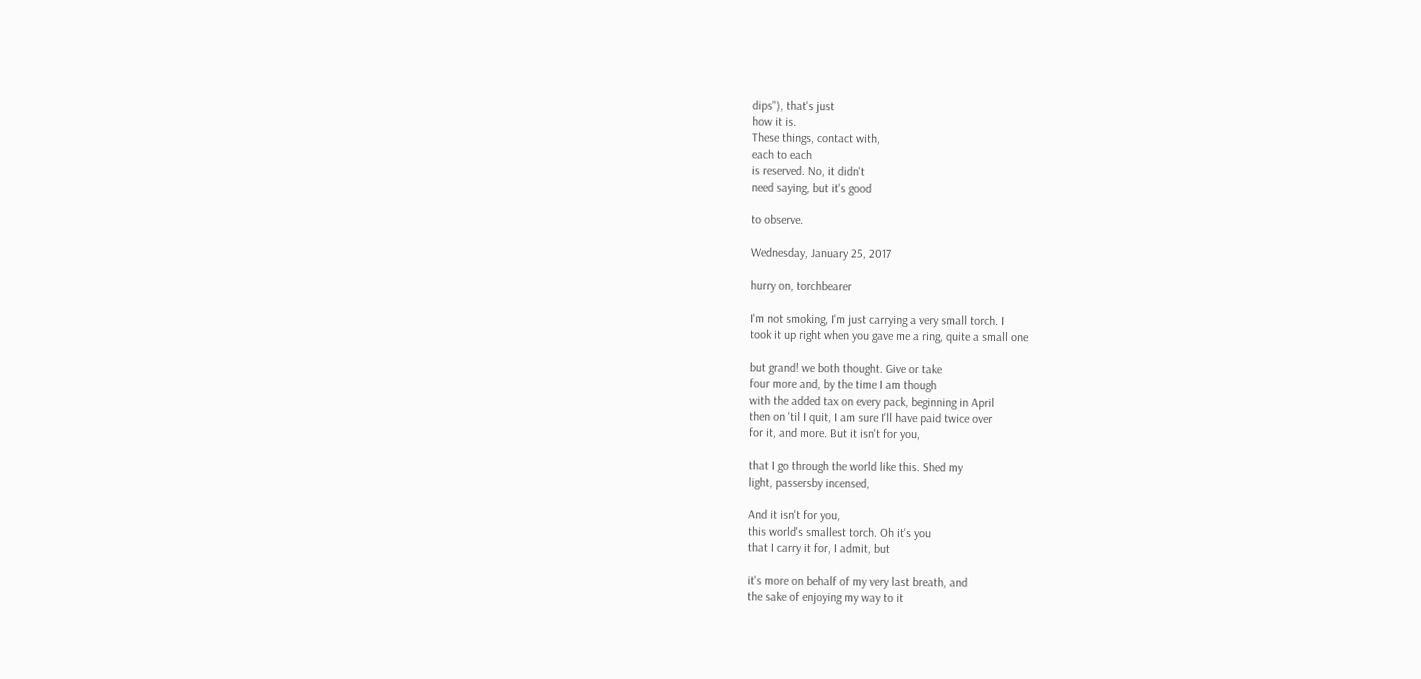dips"), that's just
how it is.
These things, contact with,
each to each
is reserved. No, it didn't
need saying, but it's good

to observe.

Wednesday, January 25, 2017

hurry on, torchbearer

I'm not smoking, I'm just carrying a very small torch. I
took it up right when you gave me a ring, quite a small one

but grand! we both thought. Give or take
four more and, by the time I am though
with the added tax on every pack, beginning in April
then on 'til I quit, I am sure I'll have paid twice over
for it, and more. But it isn't for you,

that I go through the world like this. Shed my
light, passersby incensed,

And it isn't for you,
this world's smallest torch. Oh it's you
that I carry it for, I admit, but

it's more on behalf of my very last breath, and
the sake of enjoying my way to it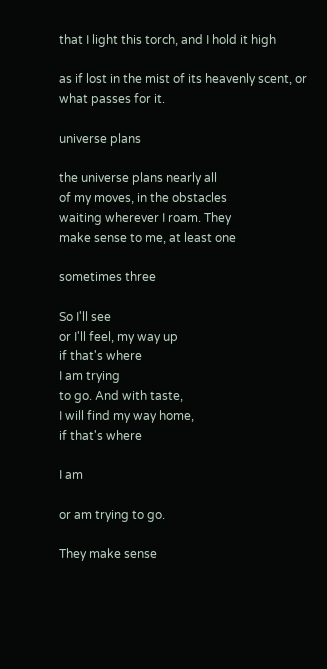that I light this torch, and I hold it high

as if lost in the mist of its heavenly scent, or
what passes for it.

universe plans

the universe plans nearly all
of my moves, in the obstacles
waiting wherever I roam. They
make sense to me, at least one

sometimes three

So I'll see
or I'll feel, my way up
if that's where
I am trying
to go. And with taste,
I will find my way home,
if that's where

I am

or am trying to go.

They make sense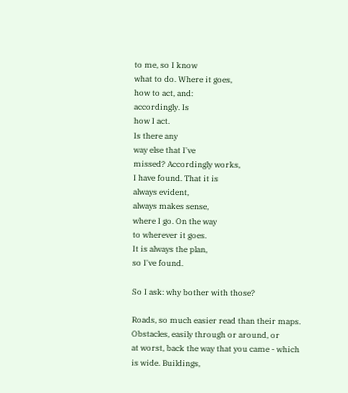to me, so I know
what to do. Where it goes,
how to act, and:
accordingly. Is
how I act.
Is there any
way else that I've
missed? Accordingly works,
I have found. That it is
always evident,
always makes sense,
where I go. On the way
to wherever it goes.
It is always the plan,
so I've found.

So I ask: why bother with those?

Roads, so much easier read than their maps.
Obstacles, easily through or around, or
at worst, back the way that you came - which
is wide. Buildings,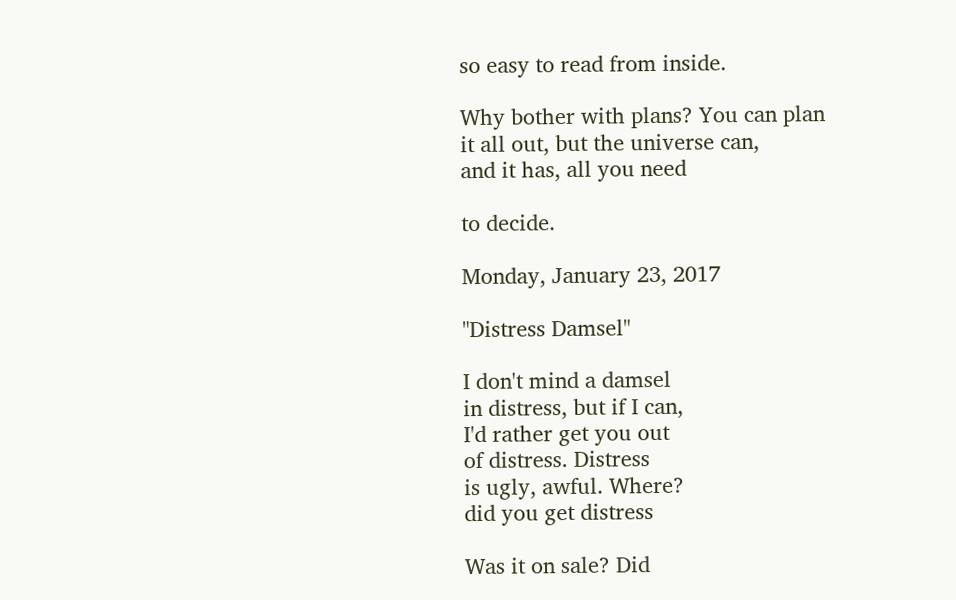so easy to read from inside.

Why bother with plans? You can plan
it all out, but the universe can,
and it has, all you need

to decide.

Monday, January 23, 2017

"Distress Damsel"

I don't mind a damsel
in distress, but if I can,
I'd rather get you out
of distress. Distress
is ugly, awful. Where?
did you get distress

Was it on sale? Did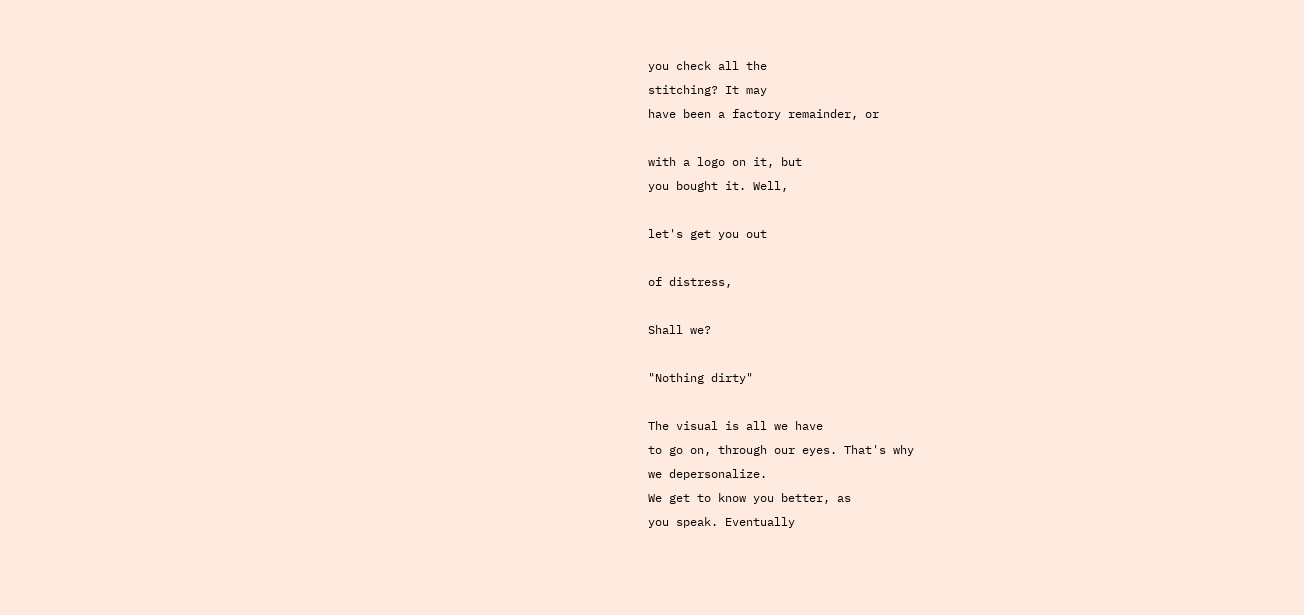you check all the
stitching? It may
have been a factory remainder, or

with a logo on it, but
you bought it. Well,

let's get you out

of distress,

Shall we?

"Nothing dirty"

The visual is all we have
to go on, through our eyes. That's why
we depersonalize.
We get to know you better, as
you speak. Eventually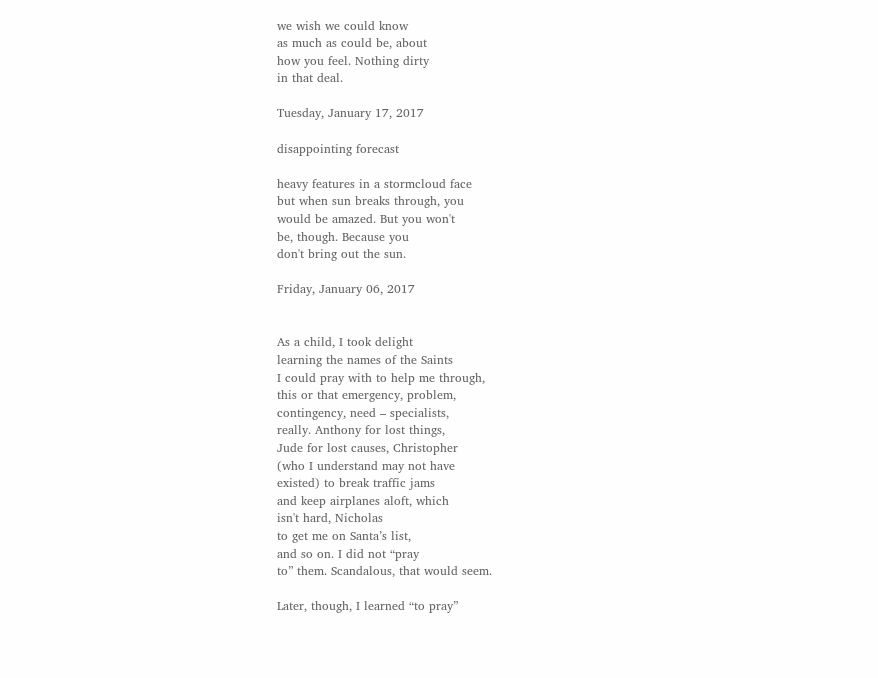we wish we could know
as much as could be, about
how you feel. Nothing dirty
in that deal.

Tuesday, January 17, 2017

disappointing forecast

heavy features in a stormcloud face
but when sun breaks through, you
would be amazed. But you won't
be, though. Because you
don't bring out the sun.

Friday, January 06, 2017


As a child, I took delight
learning the names of the Saints
I could pray with to help me through,
this or that emergency, problem,
contingency, need – specialists,
really. Anthony for lost things,
Jude for lost causes, Christopher
(who I understand may not have
existed) to break traffic jams
and keep airplanes aloft, which
isn't hard, Nicholas
to get me on Santa’s list,
and so on. I did not “pray
to” them. Scandalous, that would seem.

Later, though, I learned “to pray”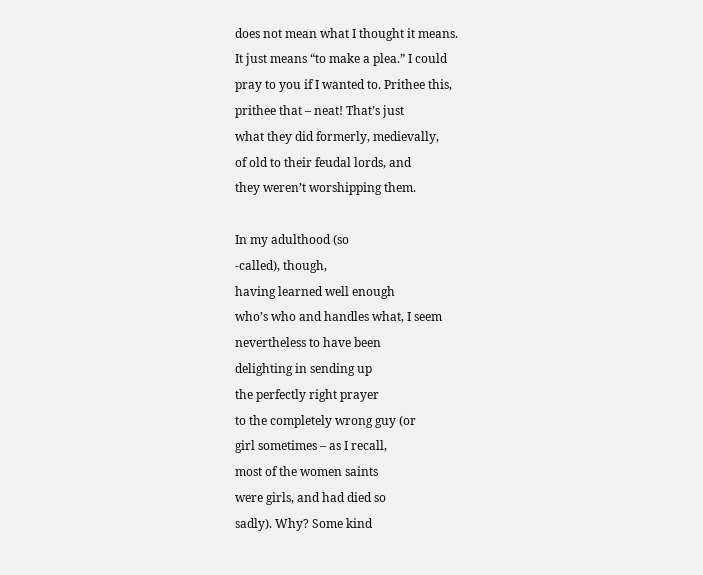does not mean what I thought it means.
It just means “to make a plea.” I could
pray to you if I wanted to. Prithee this,
prithee that – neat! That’s just
what they did formerly, medievally,
of old to their feudal lords, and
they weren’t worshipping them.

In my adulthood (so
-called), though,
having learned well enough
who’s who and handles what, I seem
nevertheless to have been
delighting in sending up
the perfectly right prayer
to the completely wrong guy (or
girl sometimes – as I recall,
most of the women saints
were girls, and had died so
sadly). Why? Some kind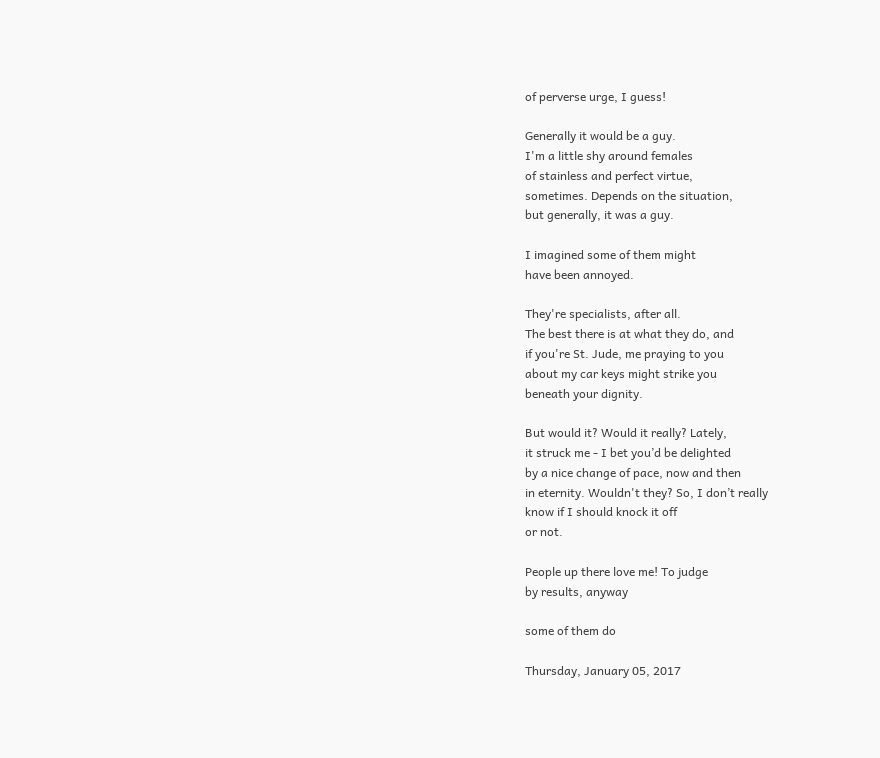of perverse urge, I guess!

Generally it would be a guy.
I'm a little shy around females
of stainless and perfect virtue,
sometimes. Depends on the situation,
but generally, it was a guy.

I imagined some of them might
have been annoyed.

They're specialists, after all.
The best there is at what they do, and
if you're St. Jude, me praying to you
about my car keys might strike you
beneath your dignity.

But would it? Would it really? Lately,
it struck me - I bet you’d be delighted
by a nice change of pace, now and then
in eternity. Wouldn't they? So, I don’t really
know if I should knock it off
or not.

People up there love me! To judge
by results, anyway

some of them do

Thursday, January 05, 2017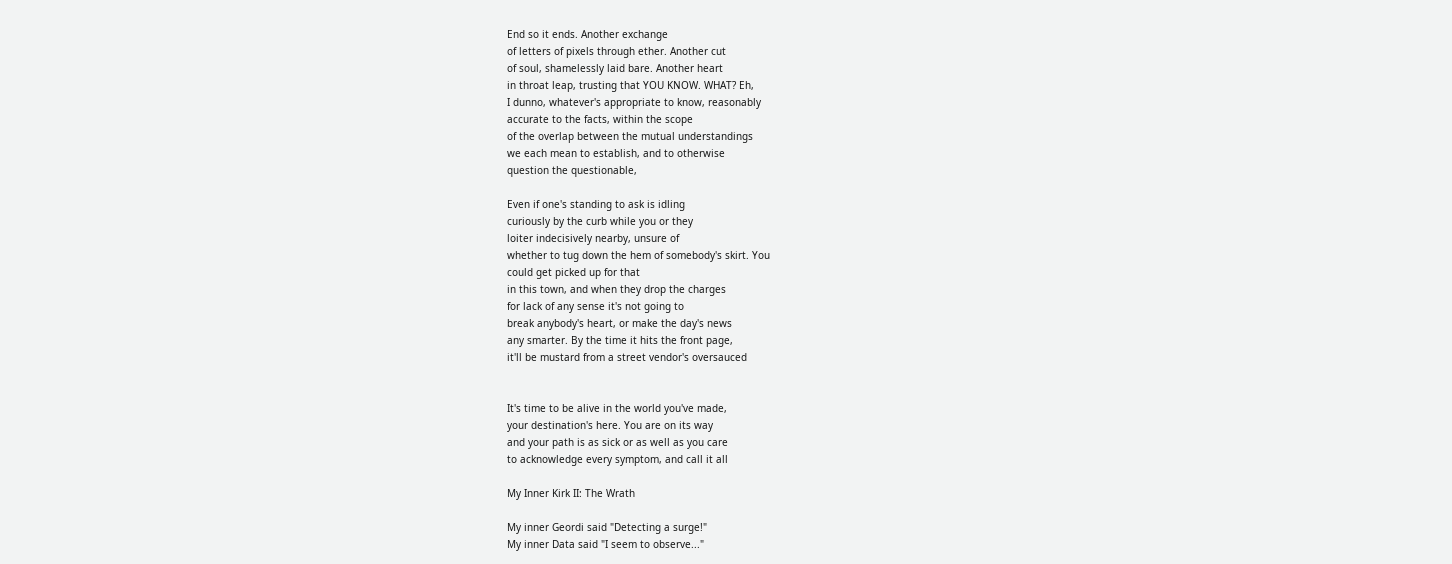End so it ends. Another exchange
of letters of pixels through ether. Another cut
of soul, shamelessly laid bare. Another heart
in throat leap, trusting that YOU KNOW. WHAT? Eh,
I dunno, whatever's appropriate to know, reasonably
accurate to the facts, within the scope
of the overlap between the mutual understandings
we each mean to establish, and to otherwise
question the questionable,

Even if one's standing to ask is idling
curiously by the curb while you or they
loiter indecisively nearby, unsure of
whether to tug down the hem of somebody's skirt. You
could get picked up for that
in this town, and when they drop the charges
for lack of any sense it's not going to
break anybody's heart, or make the day's news
any smarter. By the time it hits the front page,
it'll be mustard from a street vendor's oversauced


It's time to be alive in the world you've made,
your destination's here. You are on its way
and your path is as sick or as well as you care
to acknowledge every symptom, and call it all

My Inner Kirk II: The Wrath

My inner Geordi said "Detecting a surge!"
My inner Data said "I seem to observe..."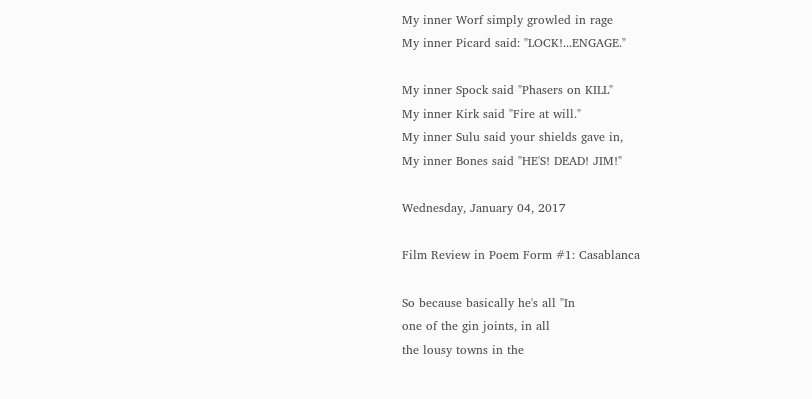My inner Worf simply growled in rage
My inner Picard said: "LOCK!...ENGAGE."

My inner Spock said "Phasers on KILL"
My inner Kirk said "Fire at will."
My inner Sulu said your shields gave in,
My inner Bones said "HE'S! DEAD! JIM!"

Wednesday, January 04, 2017

Film Review in Poem Form #1: Casablanca

So because basically he's all "In
one of the gin joints, in all
the lousy towns in the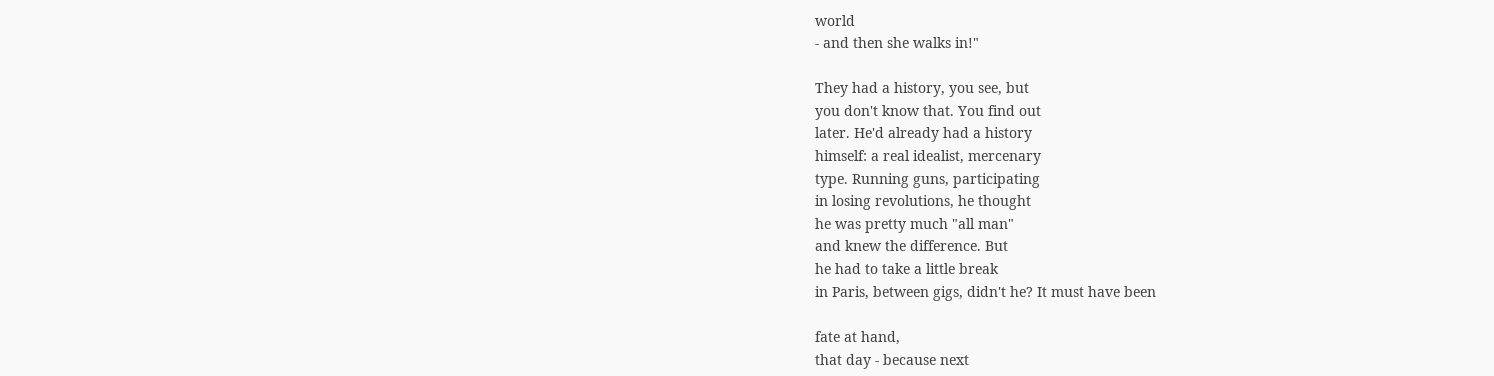world
- and then she walks in!"

They had a history, you see, but
you don't know that. You find out
later. He'd already had a history
himself: a real idealist, mercenary
type. Running guns, participating
in losing revolutions, he thought
he was pretty much "all man"
and knew the difference. But
he had to take a little break
in Paris, between gigs, didn't he? It must have been

fate at hand,
that day - because next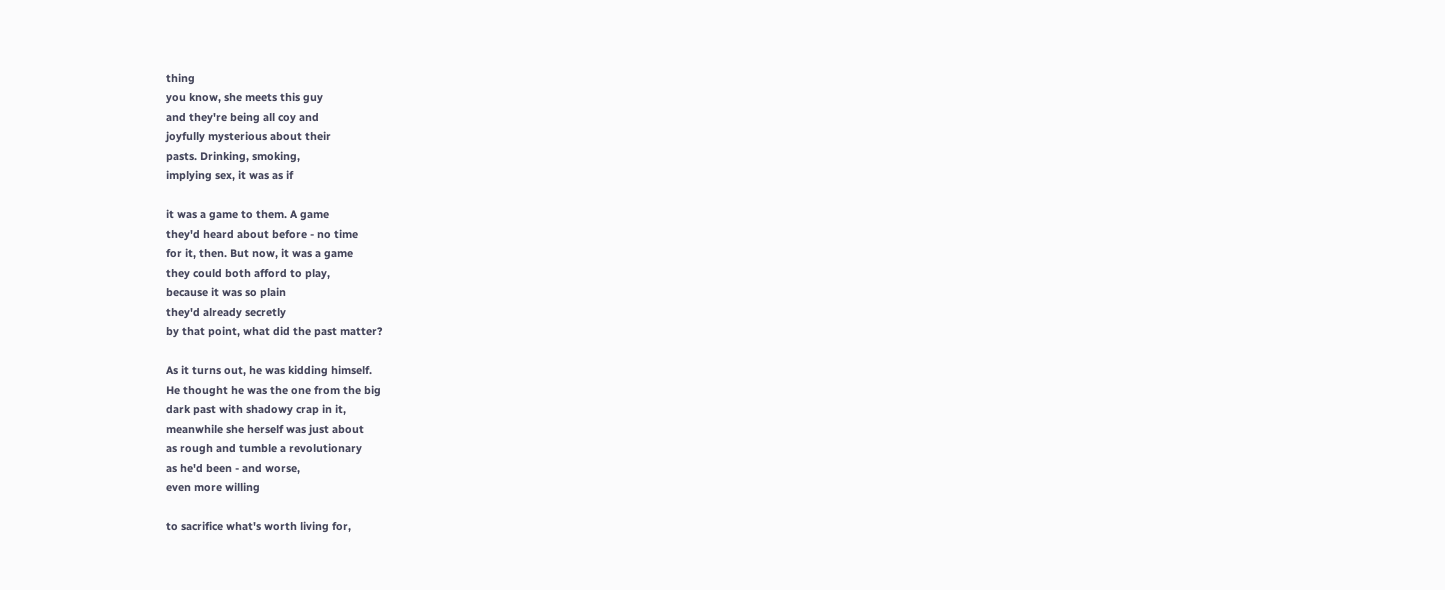thing
you know, she meets this guy
and they're being all coy and
joyfully mysterious about their
pasts. Drinking, smoking,
implying sex, it was as if

it was a game to them. A game
they'd heard about before - no time
for it, then. But now, it was a game
they could both afford to play,
because it was so plain
they'd already secretly
by that point, what did the past matter?

As it turns out, he was kidding himself.
He thought he was the one from the big
dark past with shadowy crap in it,
meanwhile she herself was just about
as rough and tumble a revolutionary
as he'd been - and worse,
even more willing

to sacrifice what's worth living for,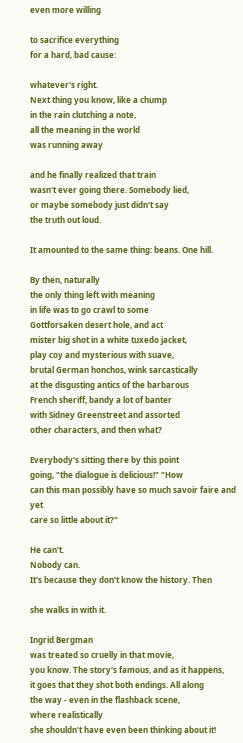even more willing

to sacrifice everything
for a hard, bad cause:

whatever's right.
Next thing you know, like a chump
in the rain clutching a note,
all the meaning in the world
was running away

and he finally realized that train
wasn't ever going there. Somebody lied,
or maybe somebody just didn't say
the truth out loud.

It amounted to the same thing: beans. One hill.

By then, naturally
the only thing left with meaning
in life was to go crawl to some
Gottforsaken desert hole, and act
mister big shot in a white tuxedo jacket,
play coy and mysterious with suave,
brutal German honchos, wink sarcastically
at the disgusting antics of the barbarous
French sheriff, bandy a lot of banter
with Sidney Greenstreet and assorted
other characters, and then what?

Everybody's sitting there by this point
going, "the dialogue is delicious!" "How
can this man possibly have so much savoir faire and yet
care so little about it?"

He can't.
Nobody can.
It's because they don't know the history. Then

she walks in with it.

Ingrid Bergman
was treated so cruelly in that movie,
you know. The story's famous, and as it happens,
it goes that they shot both endings. All along
the way - even in the flashback scene,
where realistically
she shouldn't have even been thinking about it!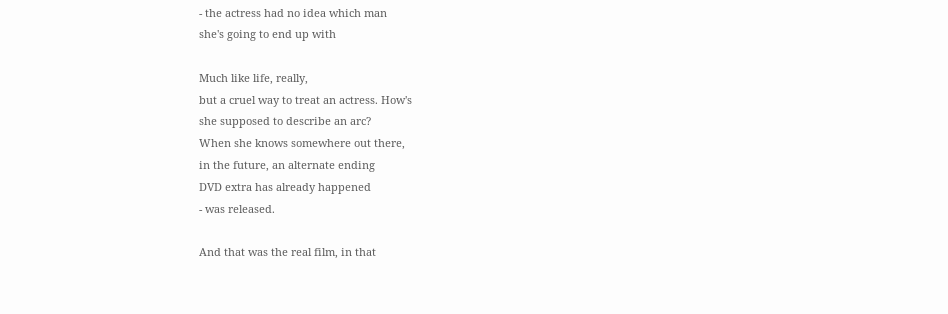- the actress had no idea which man
she's going to end up with

Much like life, really,
but a cruel way to treat an actress. How's
she supposed to describe an arc?
When she knows somewhere out there,
in the future, an alternate ending
DVD extra has already happened
- was released.

And that was the real film, in that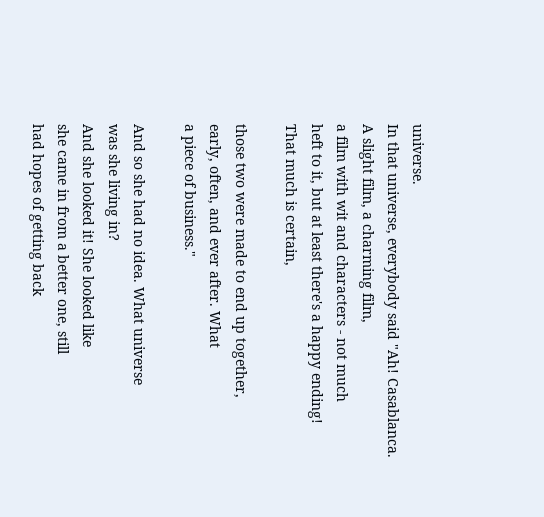universe.
In that universe, everybody said "Ah! Casablanca.
A slight film, a charming film,
a film with wit and characters - not much
heft to it, but at least there's a happy ending!
That much is certain,

those two were made to end up together,
early, often, and ever after. What
a piece of business."

And so she had no idea. What universe
was she living in?
And she looked it! She looked like
she came in from a better one, still
had hopes of getting back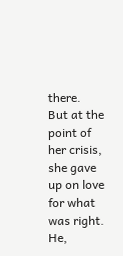there.
But at the point of her crisis, she gave up on love
for what was right. He,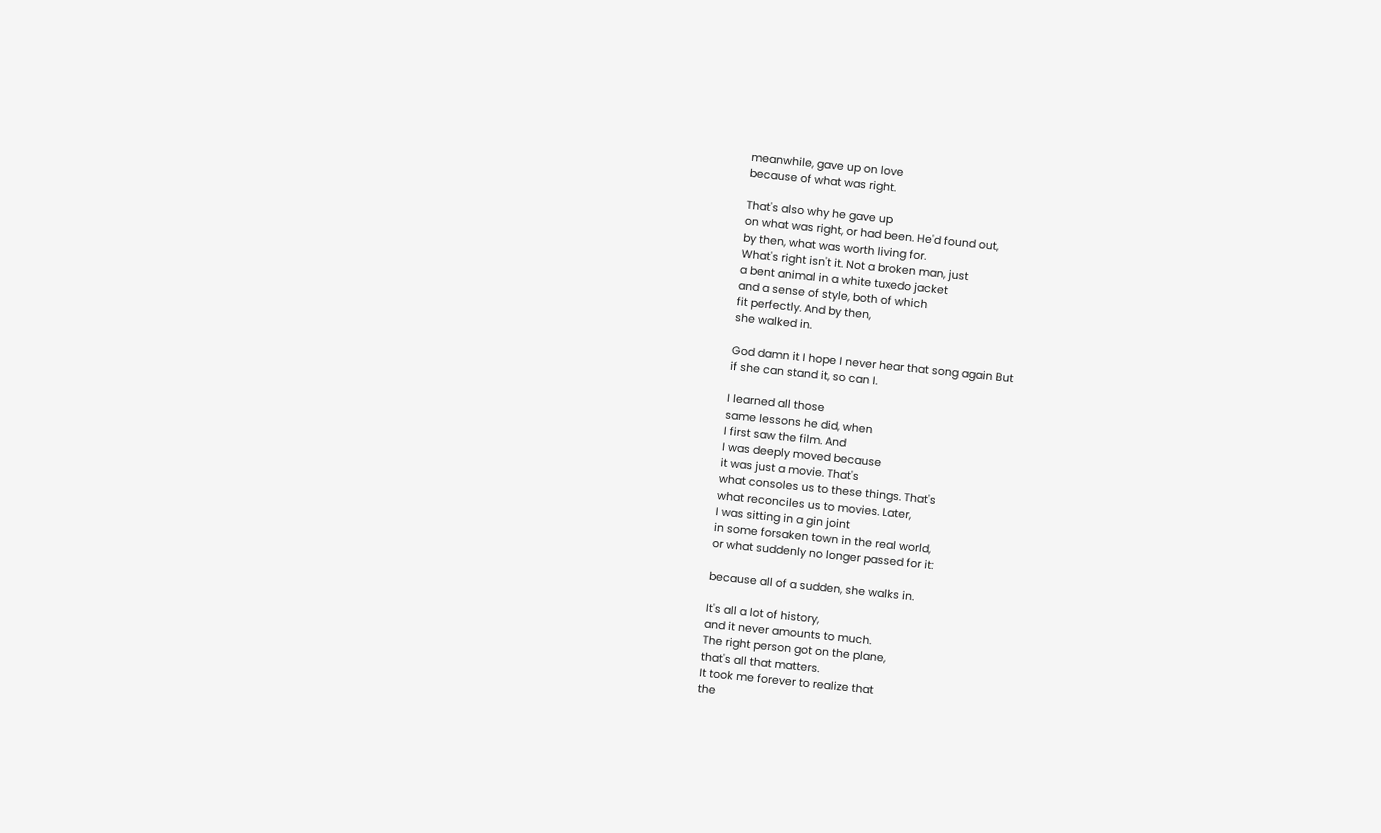meanwhile, gave up on love
because of what was right.

That's also why he gave up
on what was right, or had been. He'd found out,
by then, what was worth living for.
What's right isn't it. Not a broken man, just
a bent animal in a white tuxedo jacket
and a sense of style, both of which
fit perfectly. And by then,
she walked in.

God damn it I hope I never hear that song again But
if she can stand it, so can I.

I learned all those
same lessons he did, when
I first saw the film. And
I was deeply moved because
it was just a movie. That's
what consoles us to these things. That's
what reconciles us to movies. Later,
I was sitting in a gin joint
in some forsaken town in the real world,
or what suddenly no longer passed for it:

because all of a sudden, she walks in.

It's all a lot of history,
and it never amounts to much.
The right person got on the plane,
that's all that matters.
It took me forever to realize that
the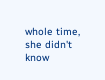whole time, she didn't know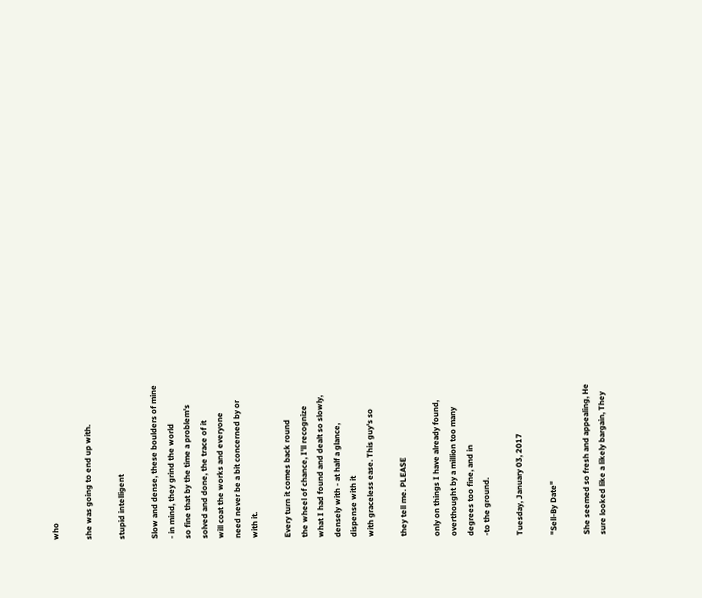who

she was going to end up with.

stupid intelligent

Slow and dense, these boulders of mine
- in mind, they grind the world
so fine that by the time a problem's
solved and done, the trace of it
will coat the works and everyone
need never be a bit concerned by or
with it.

Every turn it comes back round
the wheel of chance, I'll recognize
what I had found and dealt so slowly,
densely with - at half a glance,
dispense with it
with graceless ease. This guy's so

they tell me. PLEASE

only on things I have already found,
overthought by a million too many
degrees too fine, and in
-to the ground.

Tuesday, January 03, 2017

"Sell-By Date"

She seemed so fresh and appealing, He
sure looked like a likely bargain, They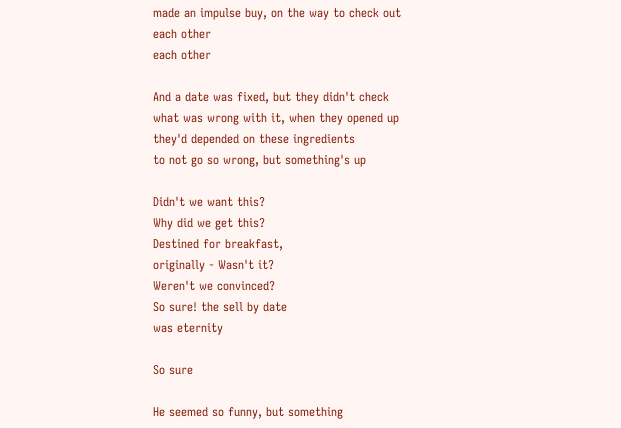made an impulse buy, on the way to check out
each other
each other

And a date was fixed, but they didn't check
what was wrong with it, when they opened up
they'd depended on these ingredients
to not go so wrong, but something's up

Didn't we want this?
Why did we get this?
Destined for breakfast,
originally - Wasn't it?
Weren't we convinced?
So sure! the sell by date
was eternity

So sure

He seemed so funny, but something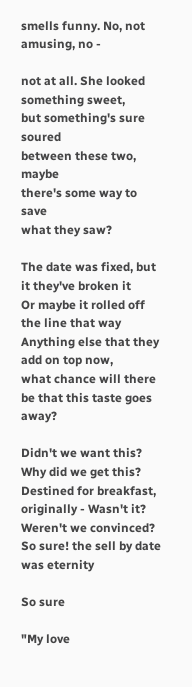smells funny. No, not amusing, no -

not at all. She looked something sweet,
but something's sure soured
between these two, maybe
there's some way to save
what they saw?

The date was fixed, but it they've broken it
Or maybe it rolled off the line that way
Anything else that they add on top now,
what chance will there be that this taste goes away?

Didn't we want this?
Why did we get this?
Destined for breakfast,
originally - Wasn't it?
Weren't we convinced?
So sure! the sell by date
was eternity

So sure

"My love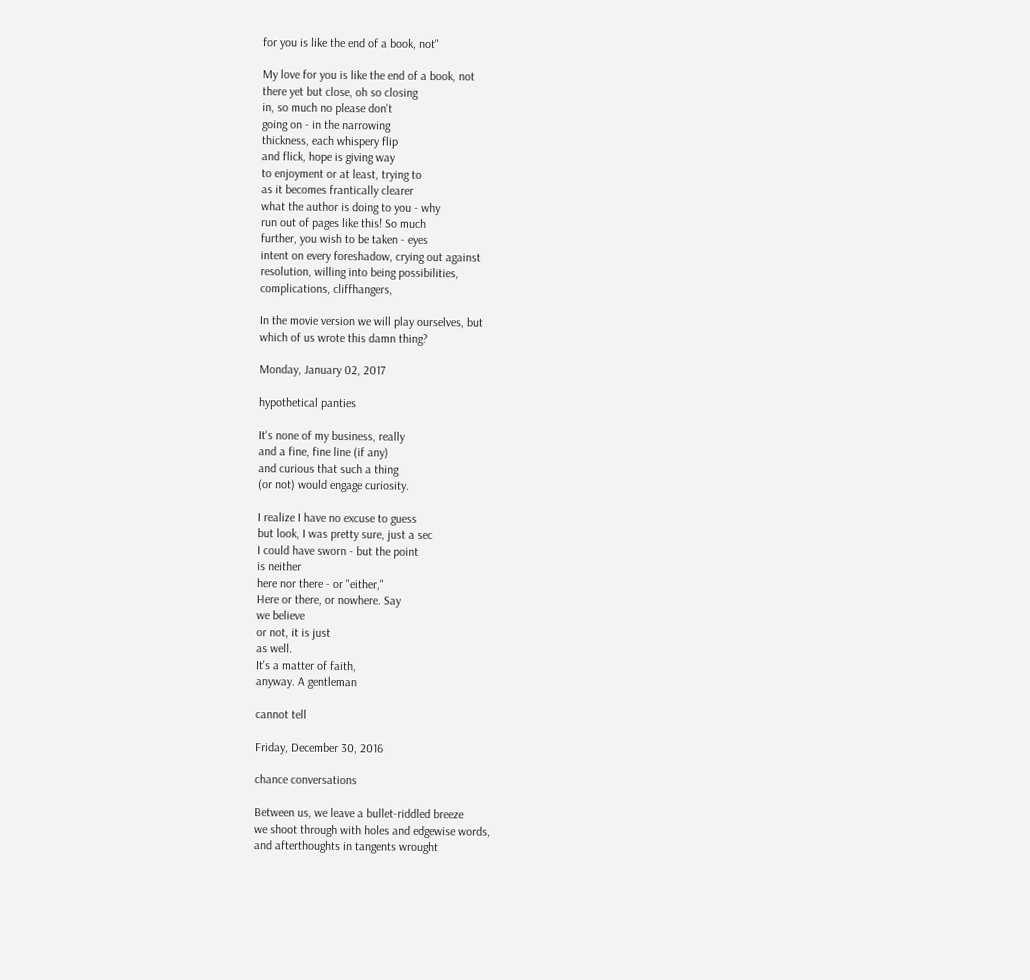for you is like the end of a book, not"

My love for you is like the end of a book, not
there yet but close, oh so closing
in, so much no please don't
going on - in the narrowing
thickness, each whispery flip
and flick, hope is giving way
to enjoyment or at least, trying to
as it becomes frantically clearer
what the author is doing to you - why
run out of pages like this! So much
further, you wish to be taken - eyes
intent on every foreshadow, crying out against
resolution, willing into being possibilities,
complications, cliffhangers,

In the movie version we will play ourselves, but
which of us wrote this damn thing?

Monday, January 02, 2017

hypothetical panties

It's none of my business, really
and a fine, fine line (if any)
and curious that such a thing
(or not) would engage curiosity.

I realize I have no excuse to guess
but look, I was pretty sure, just a sec
I could have sworn - but the point
is neither
here nor there - or "either,"
Here or there, or nowhere. Say
we believe
or not, it is just
as well.
It's a matter of faith,
anyway. A gentleman

cannot tell

Friday, December 30, 2016

chance conversations

Between us, we leave a bullet-riddled breeze
we shoot through with holes and edgewise words,
and afterthoughts in tangents wrought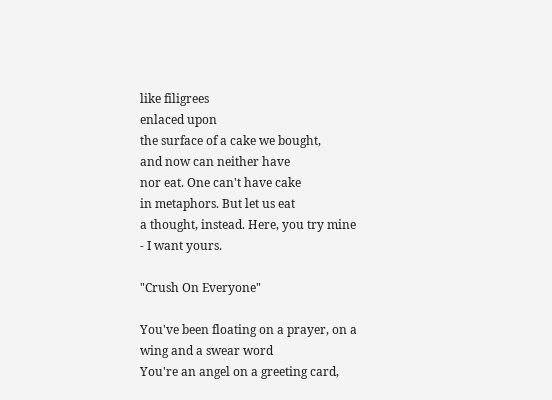like filigrees
enlaced upon
the surface of a cake we bought,
and now can neither have
nor eat. One can't have cake
in metaphors. But let us eat
a thought, instead. Here, you try mine
- I want yours.

"Crush On Everyone"

You've been floating on a prayer, on a
wing and a swear word
You're an angel on a greeting card,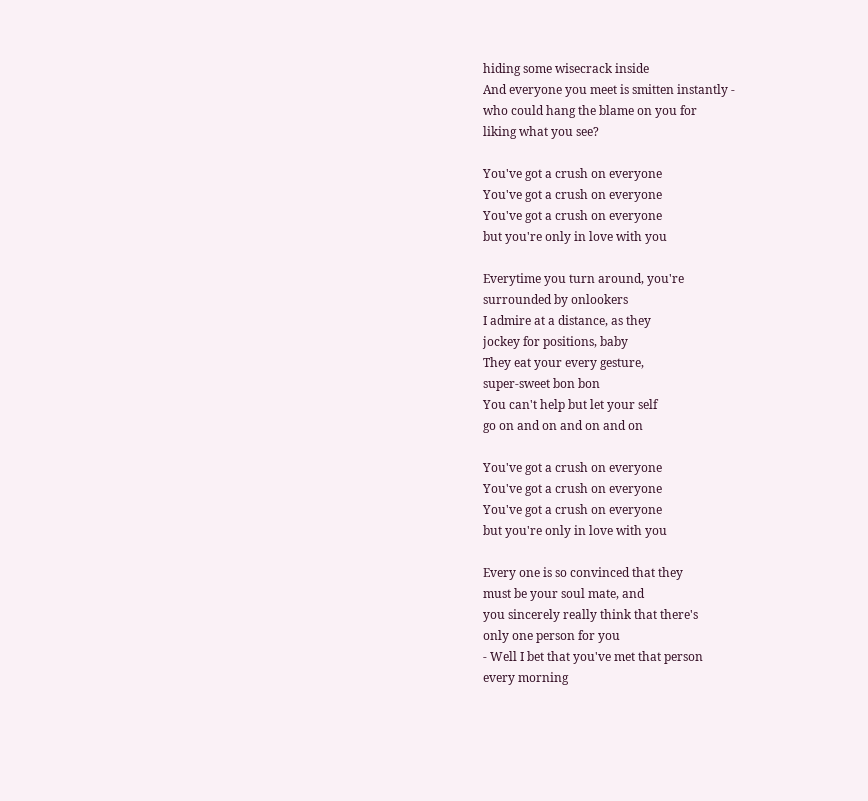hiding some wisecrack inside
And everyone you meet is smitten instantly -
who could hang the blame on you for
liking what you see?

You've got a crush on everyone
You've got a crush on everyone
You've got a crush on everyone
but you're only in love with you

Everytime you turn around, you're
surrounded by onlookers
I admire at a distance, as they
jockey for positions, baby
They eat your every gesture,
super-sweet bon bon
You can't help but let your self
go on and on and on and on

You've got a crush on everyone
You've got a crush on everyone
You've got a crush on everyone
but you're only in love with you

Every one is so convinced that they
must be your soul mate, and
you sincerely really think that there's
only one person for you
- Well I bet that you've met that person
every morning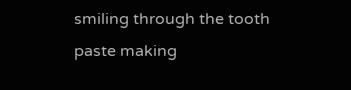smiling through the tooth paste making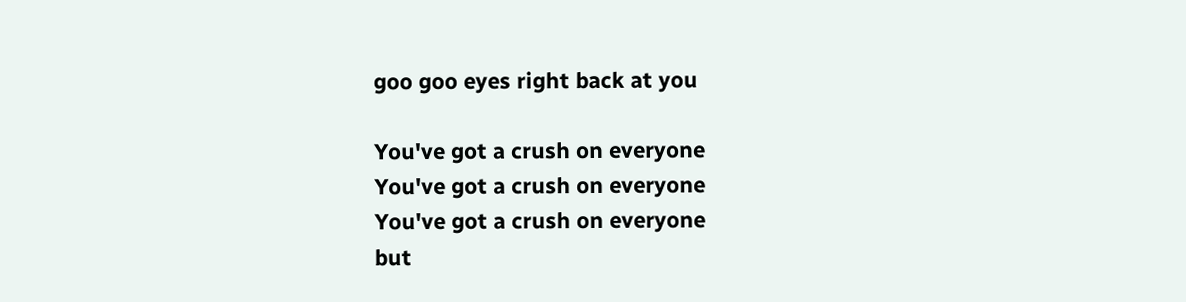goo goo eyes right back at you

You've got a crush on everyone
You've got a crush on everyone
You've got a crush on everyone
but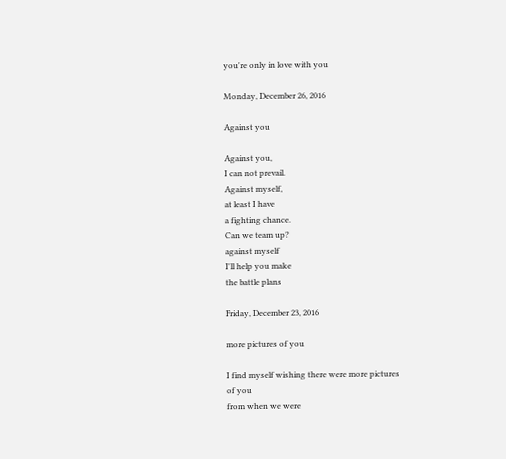you're only in love with you

Monday, December 26, 2016

Against you

Against you,
I can not prevail.
Against myself,
at least I have
a fighting chance.
Can we team up?
against myself
I'll help you make
the battle plans

Friday, December 23, 2016

more pictures of you

I find myself wishing there were more pictures
of you
from when we were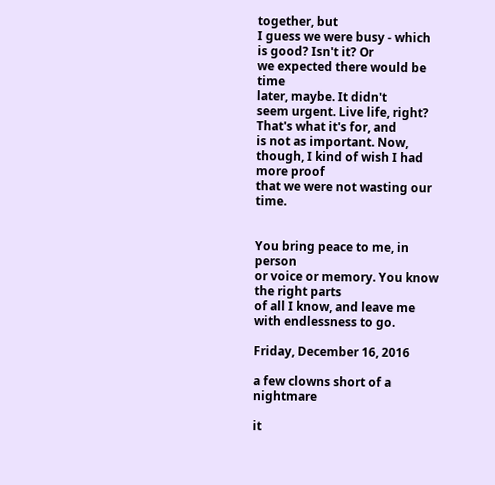together, but
I guess we were busy - which
is good? Isn't it? Or
we expected there would be time
later, maybe. It didn't
seem urgent. Live life, right?
That's what it's for, and
is not as important. Now,
though, I kind of wish I had more proof
that we were not wasting our time.


You bring peace to me, in person
or voice or memory. You know the right parts
of all I know, and leave me
with endlessness to go.

Friday, December 16, 2016

a few clowns short of a nightmare

it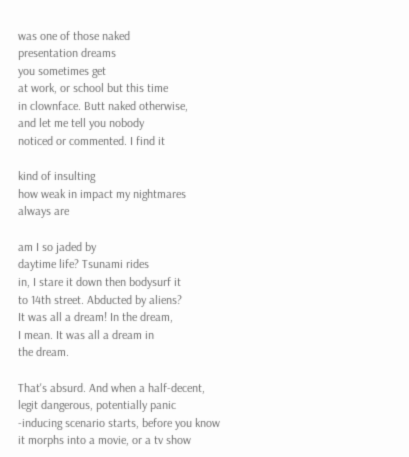was one of those naked
presentation dreams
you sometimes get
at work, or school but this time
in clownface. Butt naked otherwise,
and let me tell you nobody
noticed or commented. I find it

kind of insulting
how weak in impact my nightmares
always are

am I so jaded by
daytime life? Tsunami rides
in, I stare it down then bodysurf it
to 14th street. Abducted by aliens?
It was all a dream! In the dream,
I mean. It was all a dream in
the dream.

That's absurd. And when a half-decent,
legit dangerous, potentially panic
-inducing scenario starts, before you know
it morphs into a movie, or a tv show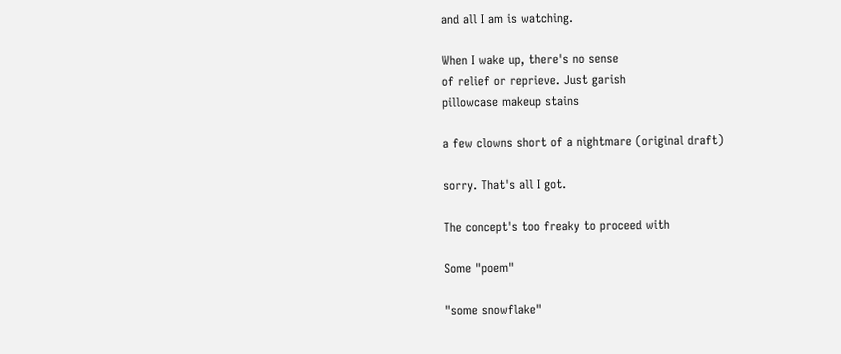and all I am is watching.

When I wake up, there's no sense
of relief or reprieve. Just garish
pillowcase makeup stains

a few clowns short of a nightmare (original draft)

sorry. That's all I got.

The concept's too freaky to proceed with

Some "poem"

"some snowflake"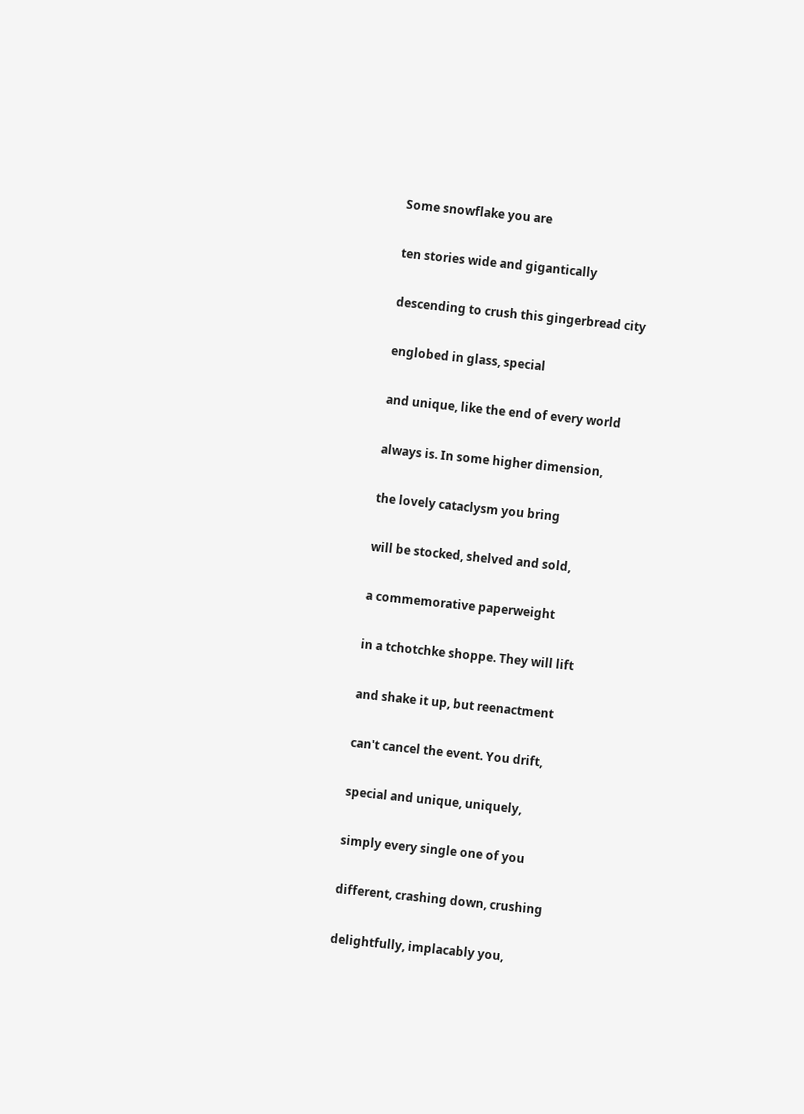Some snowflake you are

ten stories wide and gigantically

descending to crush this gingerbread city

englobed in glass, special

and unique, like the end of every world

always is. In some higher dimension,

the lovely cataclysm you bring

will be stocked, shelved and sold,

a commemorative paperweight

in a tchotchke shoppe. They will lift

and shake it up, but reenactment

can't cancel the event. You drift,

special and unique, uniquely,

simply every single one of you

different, crashing down, crushing

delightfully, implacably you,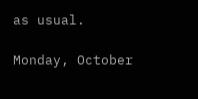as usual.

Monday, October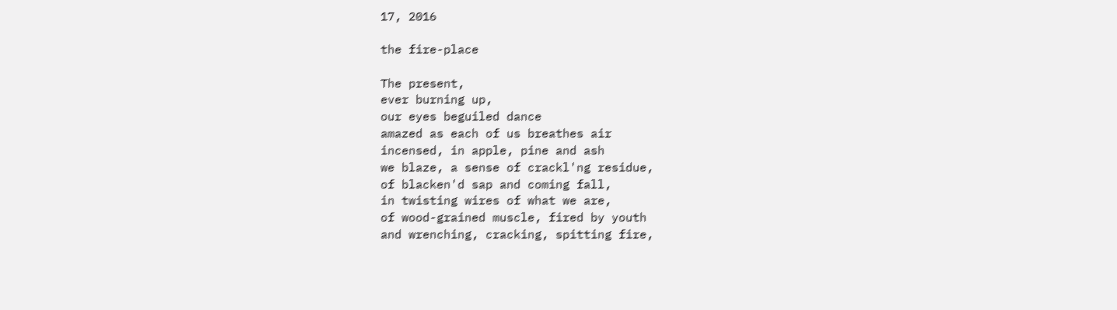17, 2016

the fire-place

The present,
ever burning up,
our eyes beguiled dance
amazed as each of us breathes air
incensed, in apple, pine and ash
we blaze, a sense of crackl'ng residue,
of blacken'd sap and coming fall,
in twisting wires of what we are,
of wood-grained muscle, fired by youth
and wrenching, cracking, spitting fire,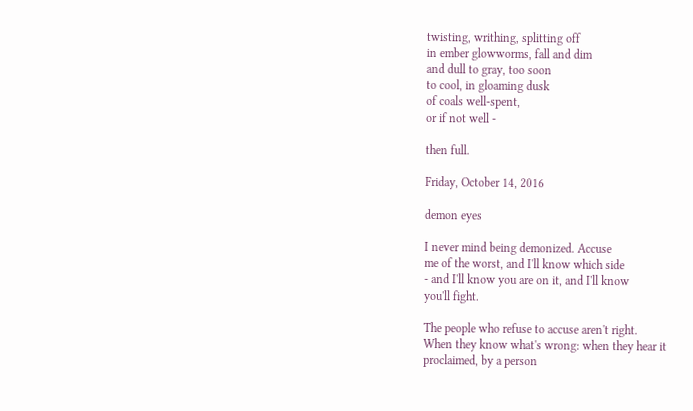twisting, writhing, splitting off
in ember glowworms, fall and dim
and dull to gray, too soon
to cool, in gloaming dusk
of coals well-spent,
or if not well -

then full.

Friday, October 14, 2016

demon eyes

I never mind being demonized. Accuse
me of the worst, and I'll know which side
- and I'll know you are on it, and I'll know
you'll fight.

The people who refuse to accuse aren't right.
When they know what's wrong: when they hear it
proclaimed, by a person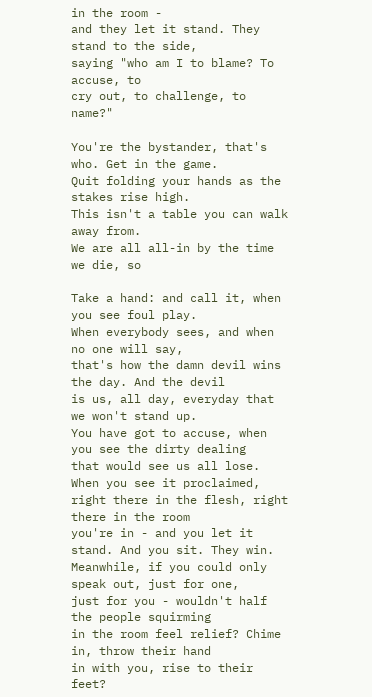in the room -
and they let it stand. They stand to the side,
saying "who am I to blame? To accuse, to
cry out, to challenge, to name?"

You're the bystander, that's who. Get in the game.
Quit folding your hands as the stakes rise high.
This isn't a table you can walk away from.
We are all all-in by the time we die, so

Take a hand: and call it, when you see foul play.
When everybody sees, and when no one will say,
that's how the damn devil wins the day. And the devil
is us, all day, everyday that we won't stand up.
You have got to accuse, when you see the dirty dealing
that would see us all lose. When you see it proclaimed,
right there in the flesh, right there in the room
you're in - and you let it stand. And you sit. They win.
Meanwhile, if you could only speak out, just for one,
just for you - wouldn't half the people squirming
in the room feel relief? Chime in, throw their hand
in with you, rise to their feet?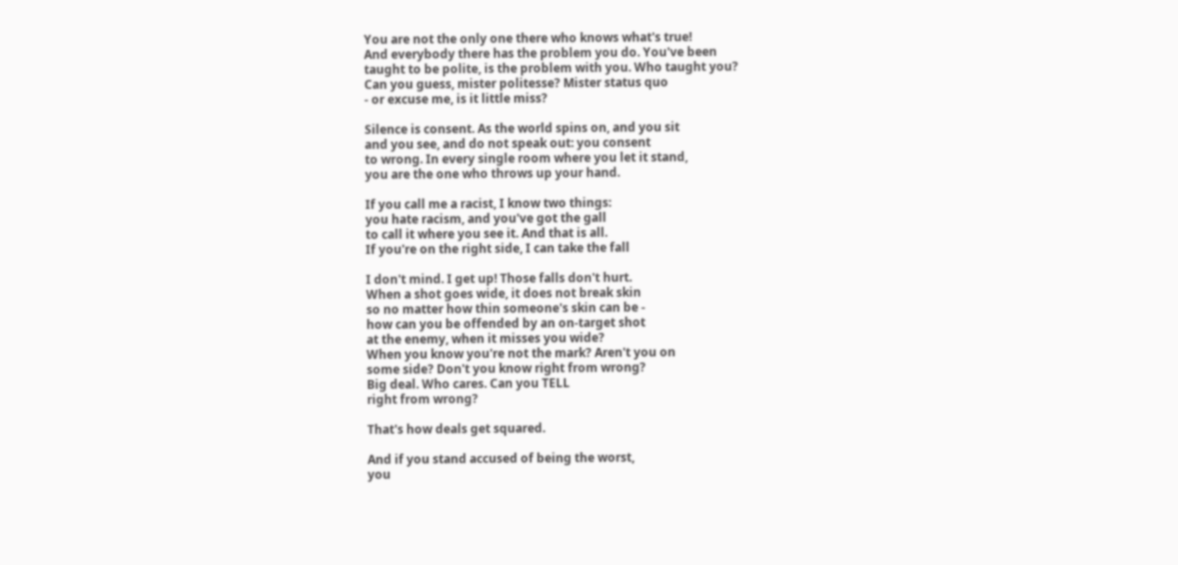You are not the only one there who knows what's true!
And everybody there has the problem you do. You've been
taught to be polite, is the problem with you. Who taught you?
Can you guess, mister politesse? Mister status quo
- or excuse me, is it little miss?

Silence is consent. As the world spins on, and you sit
and you see, and do not speak out: you consent
to wrong. In every single room where you let it stand,
you are the one who throws up your hand.

If you call me a racist, I know two things:
you hate racism, and you've got the gall
to call it where you see it. And that is all.
If you're on the right side, I can take the fall

I don't mind. I get up! Those falls don't hurt.
When a shot goes wide, it does not break skin
so no matter how thin someone's skin can be -
how can you be offended by an on-target shot
at the enemy, when it misses you wide?
When you know you're not the mark? Aren't you on
some side? Don't you know right from wrong?
Big deal. Who cares. Can you TELL
right from wrong?

That's how deals get squared.

And if you stand accused of being the worst,
you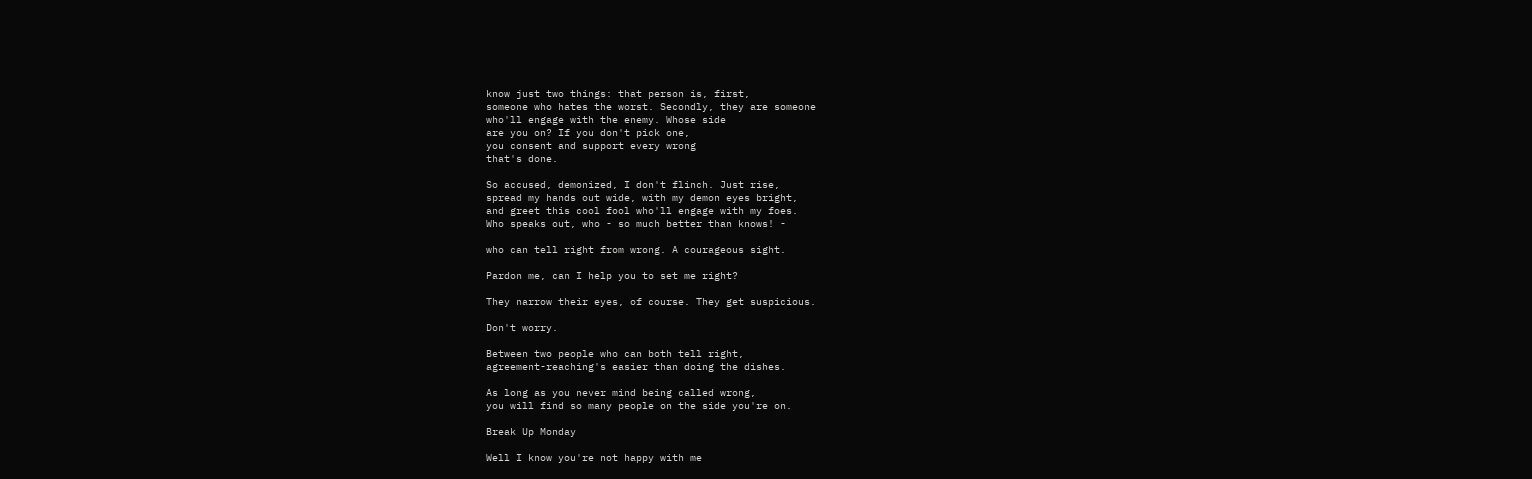know just two things: that person is, first,
someone who hates the worst. Secondly, they are someone
who'll engage with the enemy. Whose side
are you on? If you don't pick one,
you consent and support every wrong
that's done.

So accused, demonized, I don't flinch. Just rise,
spread my hands out wide, with my demon eyes bright,
and greet this cool fool who'll engage with my foes.
Who speaks out, who - so much better than knows! -

who can tell right from wrong. A courageous sight.

Pardon me, can I help you to set me right?

They narrow their eyes, of course. They get suspicious.

Don't worry.

Between two people who can both tell right,
agreement-reaching's easier than doing the dishes.

As long as you never mind being called wrong,
you will find so many people on the side you're on.

Break Up Monday

Well I know you're not happy with me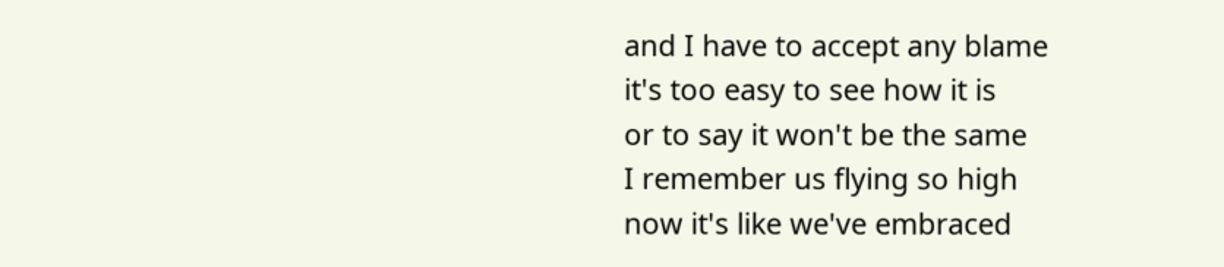and I have to accept any blame
it's too easy to see how it is
or to say it won't be the same
I remember us flying so high
now it's like we've embraced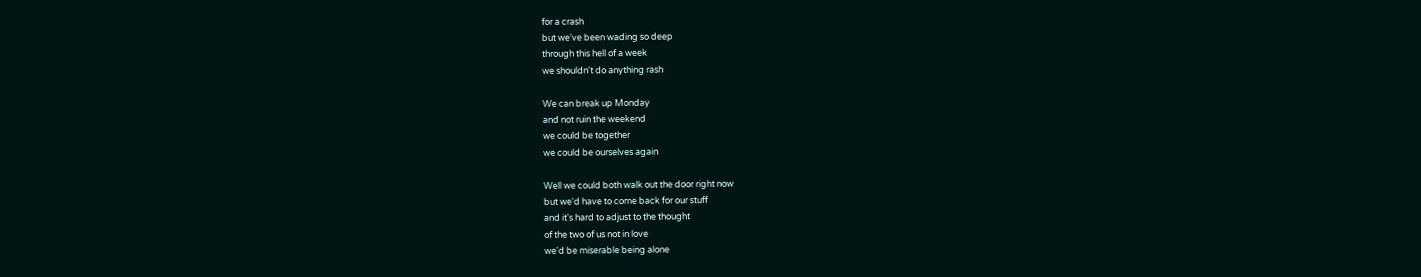for a crash
but we've been wading so deep
through this hell of a week
we shouldn't do anything rash

We can break up Monday
and not ruin the weekend
we could be together
we could be ourselves again

Well we could both walk out the door right now
but we'd have to come back for our stuff
and it's hard to adjust to the thought
of the two of us not in love
we'd be miserable being alone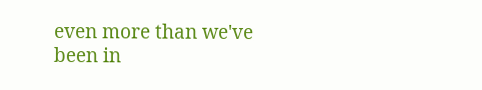even more than we've been in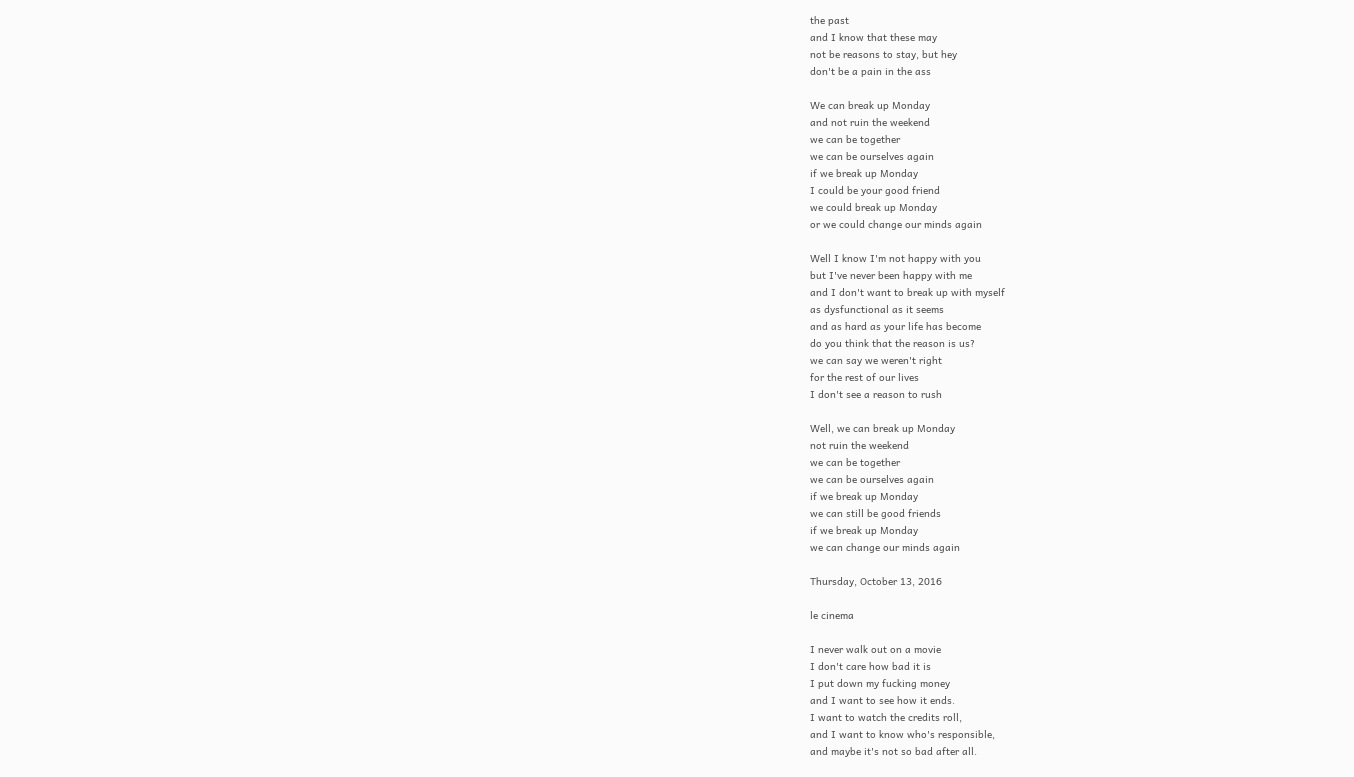the past
and I know that these may
not be reasons to stay, but hey
don't be a pain in the ass

We can break up Monday
and not ruin the weekend
we can be together
we can be ourselves again
if we break up Monday
I could be your good friend
we could break up Monday
or we could change our minds again

Well I know I'm not happy with you
but I've never been happy with me
and I don't want to break up with myself
as dysfunctional as it seems
and as hard as your life has become
do you think that the reason is us?
we can say we weren't right
for the rest of our lives
I don't see a reason to rush

Well, we can break up Monday
not ruin the weekend
we can be together
we can be ourselves again
if we break up Monday
we can still be good friends
if we break up Monday
we can change our minds again

Thursday, October 13, 2016

le cinema

I never walk out on a movie
I don't care how bad it is
I put down my fucking money
and I want to see how it ends.
I want to watch the credits roll,
and I want to know who's responsible,
and maybe it's not so bad after all.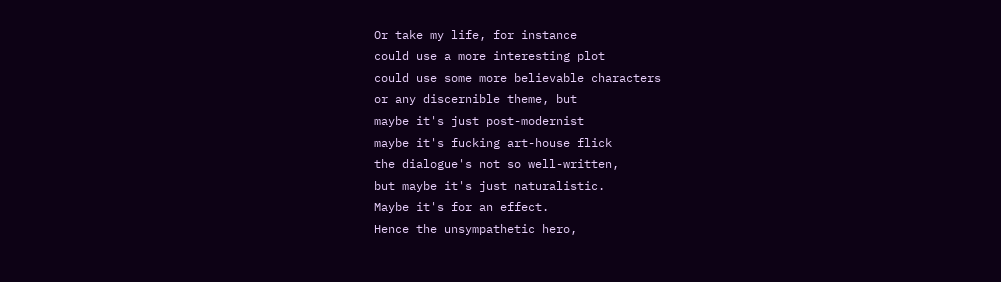Or take my life, for instance
could use a more interesting plot
could use some more believable characters
or any discernible theme, but
maybe it's just post-modernist
maybe it's fucking art-house flick
the dialogue's not so well-written,
but maybe it's just naturalistic.
Maybe it's for an effect.
Hence the unsympathetic hero,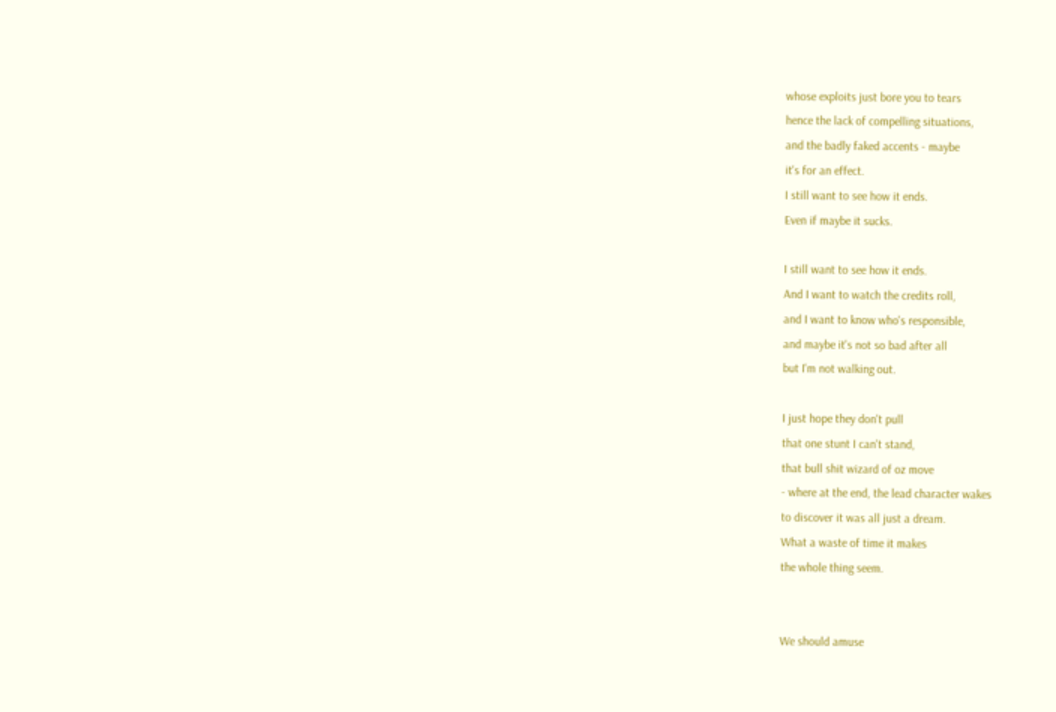whose exploits just bore you to tears
hence the lack of compelling situations,
and the badly faked accents - maybe
it's for an effect.
I still want to see how it ends.
Even if maybe it sucks.

I still want to see how it ends.
And I want to watch the credits roll,
and I want to know who's responsible,
and maybe it's not so bad after all
but I'm not walking out.

I just hope they don't pull
that one stunt I can't stand,
that bull shit wizard of oz move
- where at the end, the lead character wakes
to discover it was all just a dream.
What a waste of time it makes
the whole thing seem.


We should amuse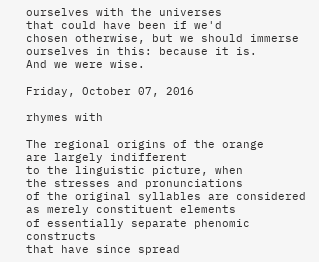ourselves with the universes
that could have been if we'd
chosen otherwise, but we should immerse
ourselves in this: because it is.
And we were wise.

Friday, October 07, 2016

rhymes with

The regional origins of the orange
are largely indifferent
to the linguistic picture, when
the stresses and pronunciations
of the original syllables are considered
as merely constituent elements
of essentially separate phenomic constructs
that have since spread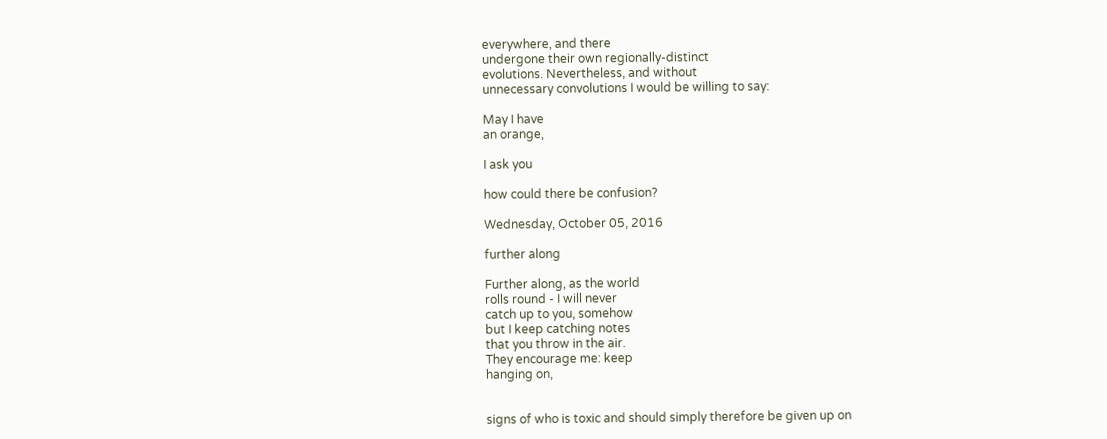everywhere, and there
undergone their own regionally-distinct
evolutions. Nevertheless, and without
unnecessary convolutions I would be willing to say:

May I have
an orange,

I ask you

how could there be confusion?

Wednesday, October 05, 2016

further along

Further along, as the world
rolls round - I will never
catch up to you, somehow
but I keep catching notes
that you throw in the air.
They encourage me: keep
hanging on,


signs of who is toxic and should simply therefore be given up on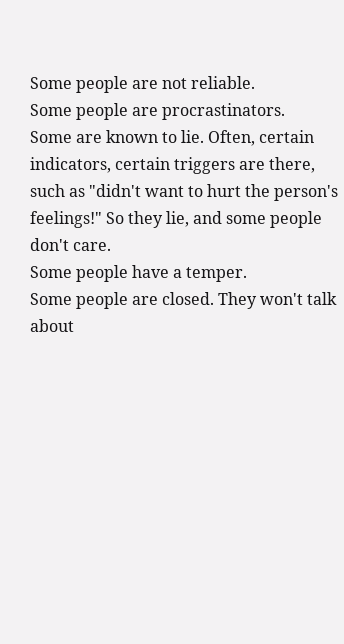Some people are not reliable.
Some people are procrastinators.
Some are known to lie. Often, certain
indicators, certain triggers are there,
such as "didn't want to hurt the person's
feelings!" So they lie, and some people
don't care.
Some people have a temper.
Some people are closed. They won't talk
about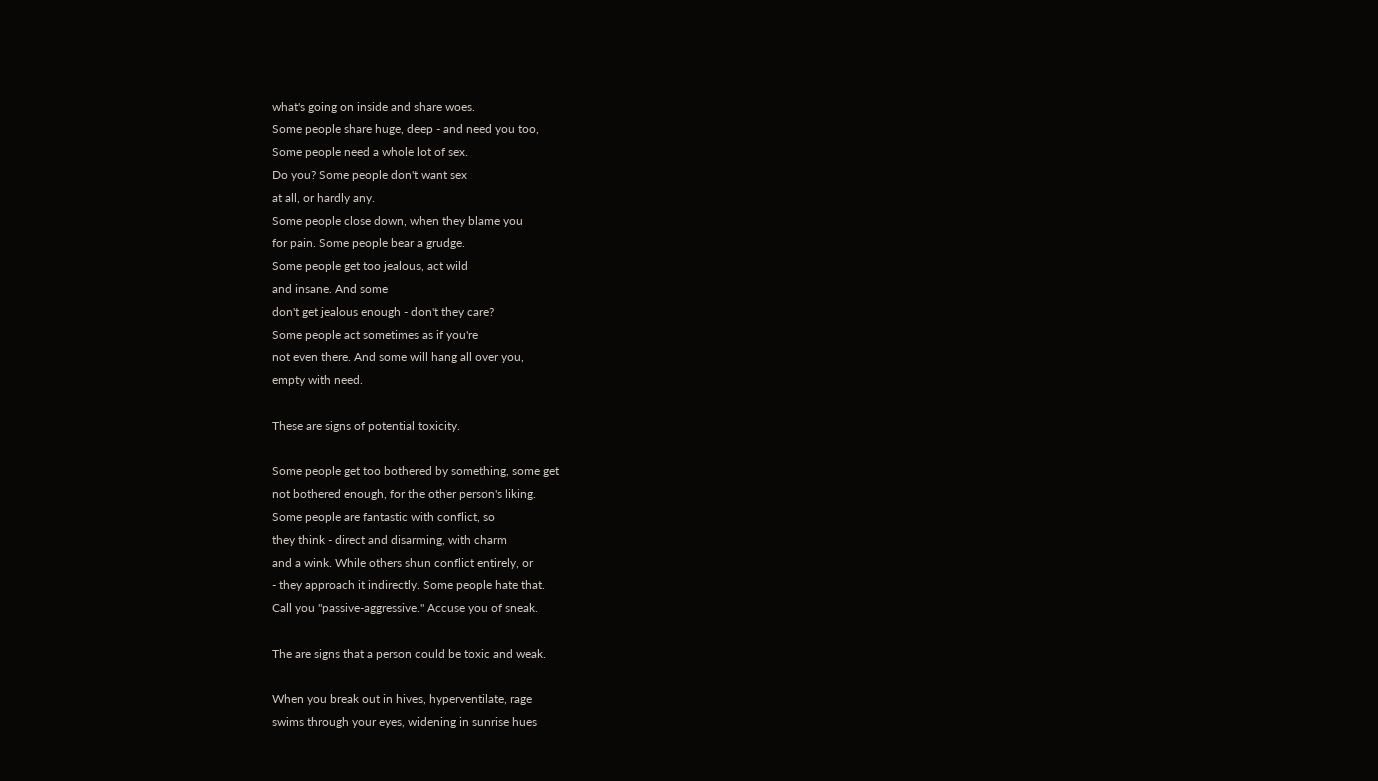what's going on inside and share woes.
Some people share huge, deep - and need you too,
Some people need a whole lot of sex.
Do you? Some people don't want sex
at all, or hardly any.
Some people close down, when they blame you
for pain. Some people bear a grudge.
Some people get too jealous, act wild
and insane. And some
don't get jealous enough - don't they care?
Some people act sometimes as if you're
not even there. And some will hang all over you,
empty with need.

These are signs of potential toxicity.

Some people get too bothered by something, some get
not bothered enough, for the other person's liking.
Some people are fantastic with conflict, so
they think - direct and disarming, with charm
and a wink. While others shun conflict entirely, or
- they approach it indirectly. Some people hate that.
Call you "passive-aggressive." Accuse you of sneak.

The are signs that a person could be toxic and weak.

When you break out in hives, hyperventilate, rage
swims through your eyes, widening in sunrise hues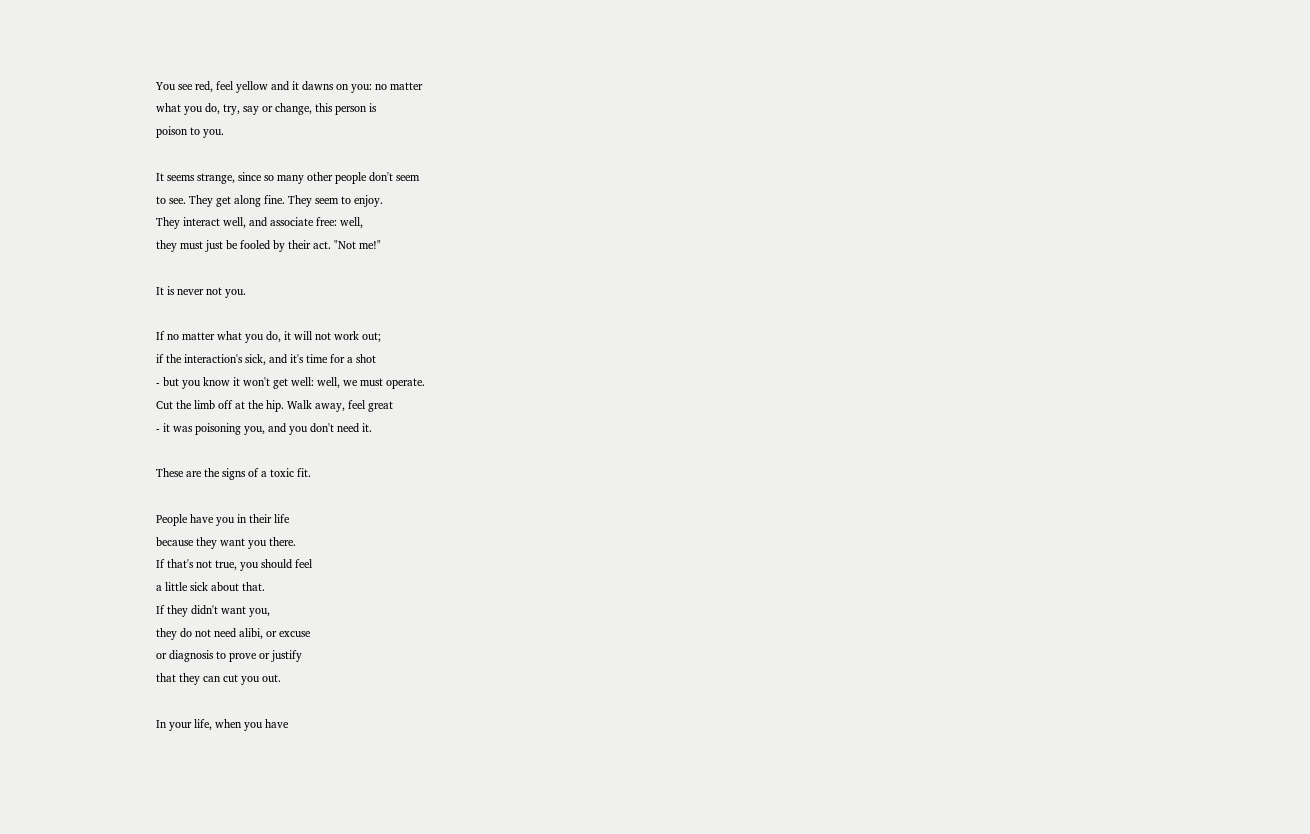You see red, feel yellow and it dawns on you: no matter
what you do, try, say or change, this person is
poison to you.

It seems strange, since so many other people don't seem
to see. They get along fine. They seem to enjoy.
They interact well, and associate free: well,
they must just be fooled by their act. "Not me!"

It is never not you.

If no matter what you do, it will not work out;
if the interaction's sick, and it's time for a shot
- but you know it won't get well: well, we must operate.
Cut the limb off at the hip. Walk away, feel great
- it was poisoning you, and you don't need it.

These are the signs of a toxic fit.

People have you in their life
because they want you there.
If that's not true, you should feel
a little sick about that.
If they didn't want you,
they do not need alibi, or excuse
or diagnosis to prove or justify
that they can cut you out.

In your life, when you have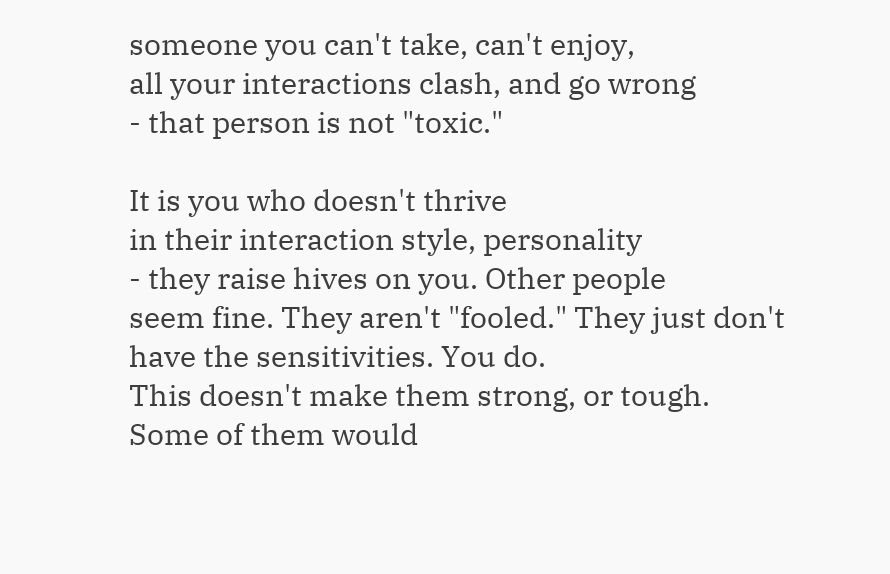someone you can't take, can't enjoy,
all your interactions clash, and go wrong
- that person is not "toxic."

It is you who doesn't thrive
in their interaction style, personality
- they raise hives on you. Other people
seem fine. They aren't "fooled." They just don't
have the sensitivities. You do.
This doesn't make them strong, or tough.
Some of them would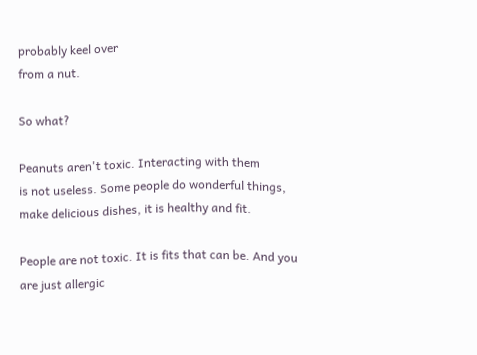probably keel over
from a nut.

So what?

Peanuts aren't toxic. Interacting with them
is not useless. Some people do wonderful things,
make delicious dishes, it is healthy and fit.

People are not toxic. It is fits that can be. And you
are just allergic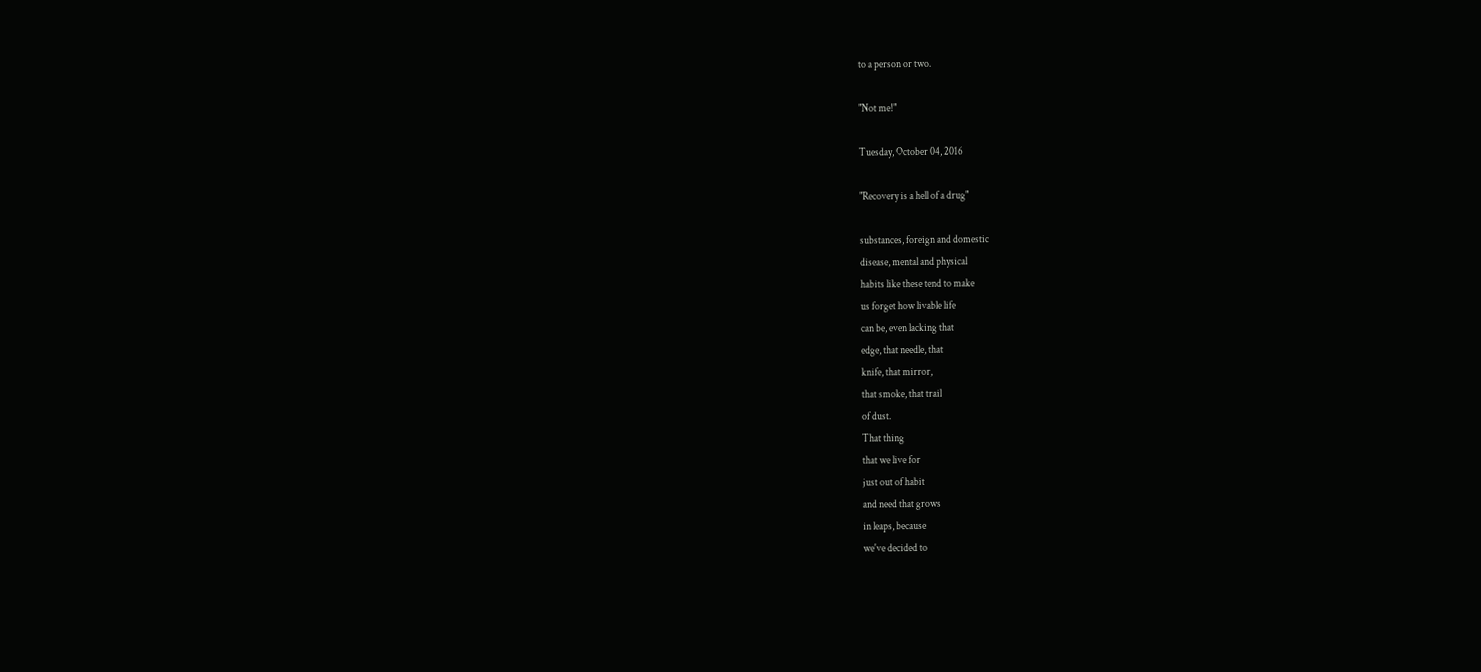to a person or two.

"Not me!"

Tuesday, October 04, 2016

"Recovery is a hell of a drug"

substances, foreign and domestic
disease, mental and physical
habits like these tend to make
us forget how livable life
can be, even lacking that
edge, that needle, that
knife, that mirror,
that smoke, that trail
of dust.
That thing
that we live for
just out of habit
and need that grows
in leaps, because
we've decided to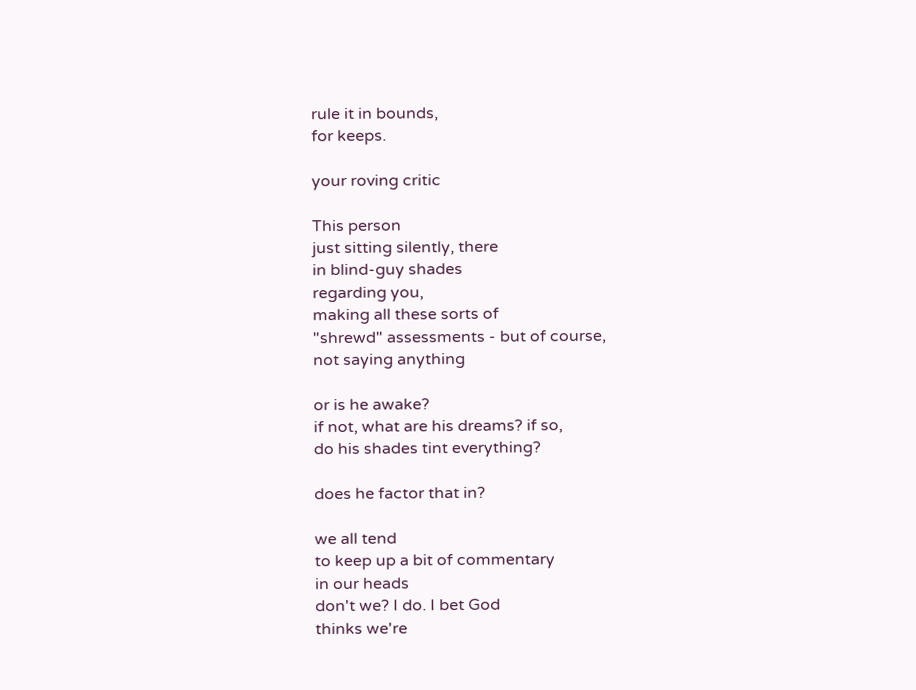rule it in bounds,
for keeps.

your roving critic

This person
just sitting silently, there
in blind-guy shades
regarding you,
making all these sorts of
"shrewd" assessments - but of course,
not saying anything

or is he awake?
if not, what are his dreams? if so,
do his shades tint everything?

does he factor that in?

we all tend
to keep up a bit of commentary
in our heads
don't we? I do. I bet God
thinks we're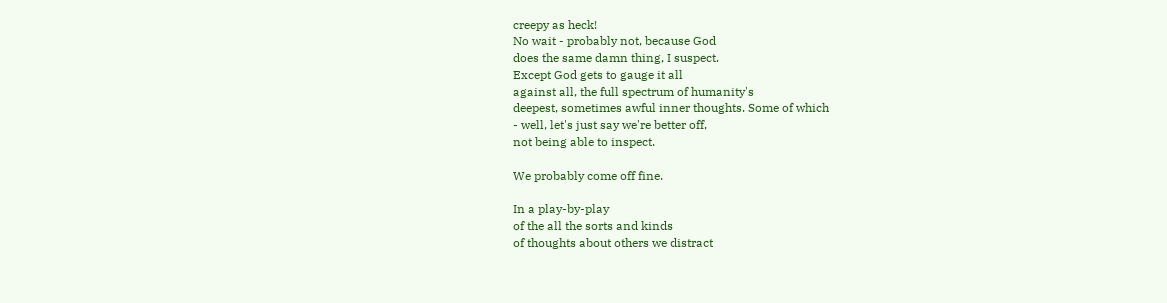creepy as heck!
No wait - probably not, because God
does the same damn thing, I suspect.
Except God gets to gauge it all
against all, the full spectrum of humanity's
deepest, sometimes awful inner thoughts. Some of which
- well, let's just say we're better off,
not being able to inspect.

We probably come off fine.

In a play-by-play
of the all the sorts and kinds
of thoughts about others we distract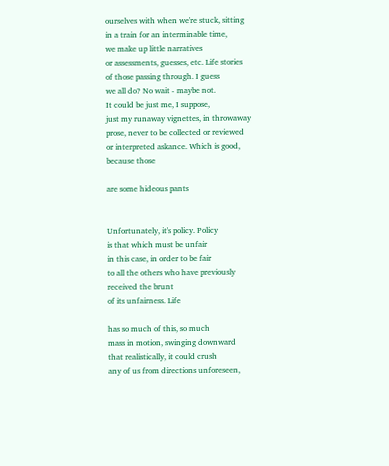ourselves with when we're stuck, sitting
in a train for an interminable time,
we make up little narratives
or assessments, guesses, etc. Life stories
of those passing through. I guess
we all do? No wait - maybe not.
It could be just me, I suppose,
just my runaway vignettes, in throwaway
prose, never to be collected or reviewed
or interpreted askance. Which is good,
because those

are some hideous pants


Unfortunately, it's policy. Policy
is that which must be unfair
in this case, in order to be fair
to all the others who have previously
received the brunt
of its unfairness. Life

has so much of this, so much
mass in motion, swinging downward
that realistically, it could crush
any of us from directions unforeseen,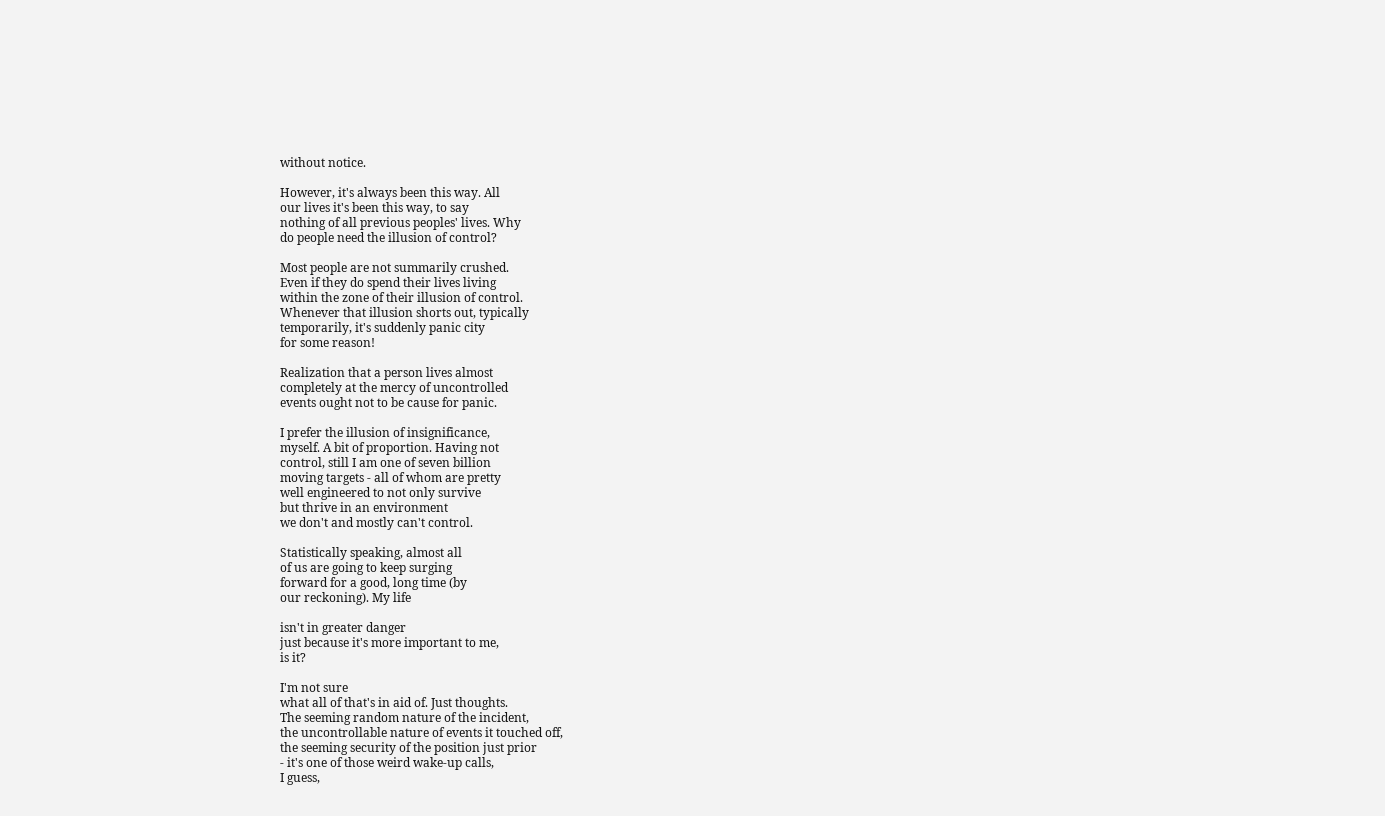without notice.

However, it's always been this way. All
our lives it's been this way, to say
nothing of all previous peoples' lives. Why
do people need the illusion of control?

Most people are not summarily crushed.
Even if they do spend their lives living
within the zone of their illusion of control.
Whenever that illusion shorts out, typically
temporarily, it's suddenly panic city
for some reason!

Realization that a person lives almost
completely at the mercy of uncontrolled
events ought not to be cause for panic.

I prefer the illusion of insignificance,
myself. A bit of proportion. Having not
control, still I am one of seven billion
moving targets - all of whom are pretty
well engineered to not only survive
but thrive in an environment
we don't and mostly can't control.

Statistically speaking, almost all
of us are going to keep surging
forward for a good, long time (by
our reckoning). My life

isn't in greater danger
just because it's more important to me,
is it?

I'm not sure
what all of that's in aid of. Just thoughts.
The seeming random nature of the incident,
the uncontrollable nature of events it touched off,
the seeming security of the position just prior
- it's one of those weird wake-up calls,
I guess,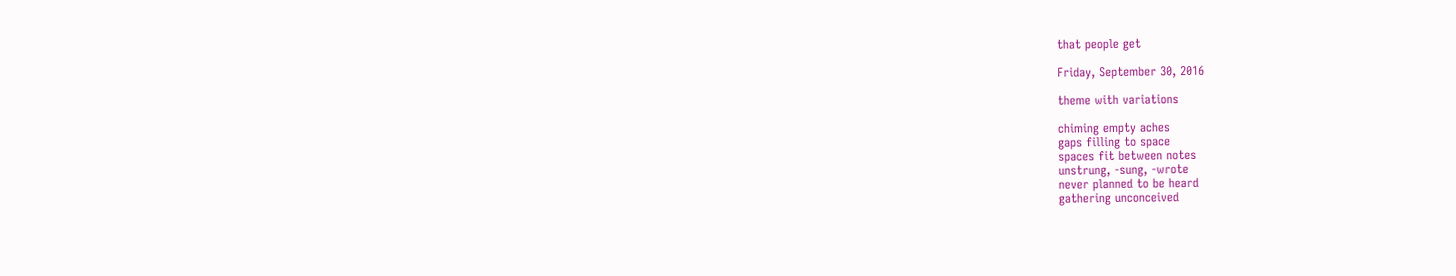that people get

Friday, September 30, 2016

theme with variations

chiming empty aches
gaps filling to space
spaces fit between notes
unstrung, -sung, -wrote
never planned to be heard
gathering unconceived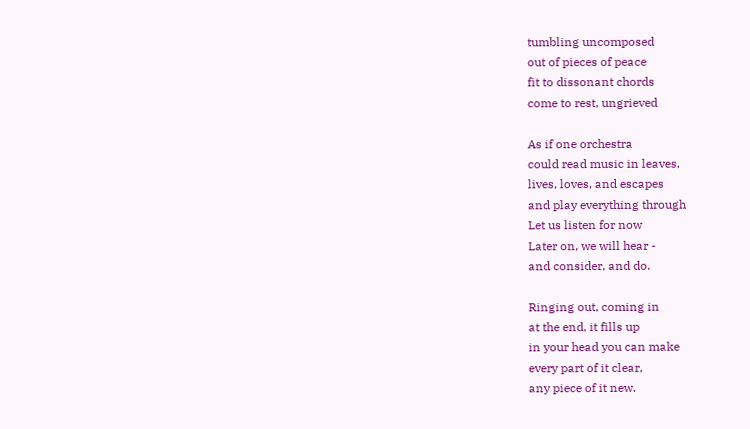tumbling uncomposed
out of pieces of peace
fit to dissonant chords
come to rest, ungrieved

As if one orchestra
could read music in leaves,
lives, loves, and escapes
and play everything through
Let us listen for now
Later on, we will hear -
and consider, and do.

Ringing out, coming in
at the end, it fills up
in your head you can make
every part of it clear,
any piece of it new.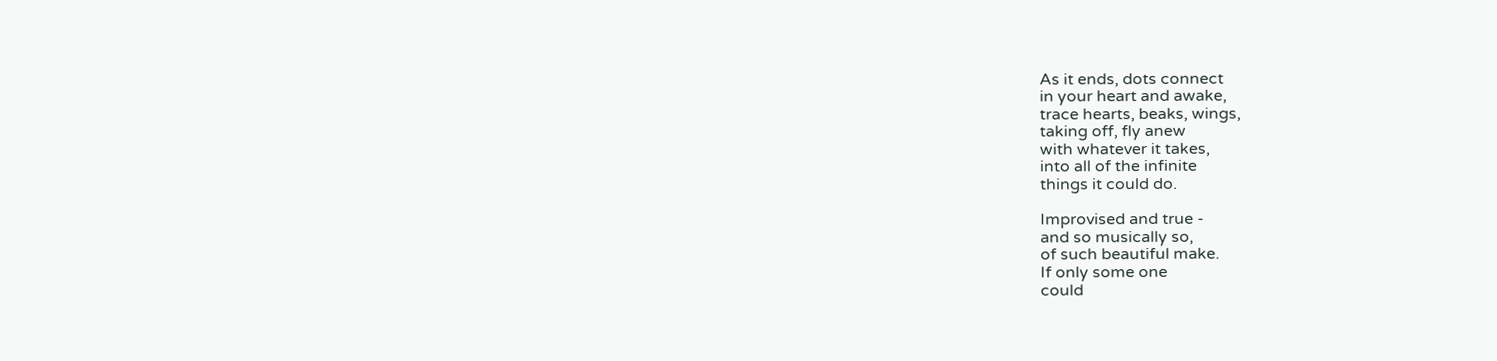As it ends, dots connect
in your heart and awake,
trace hearts, beaks, wings,
taking off, fly anew
with whatever it takes,
into all of the infinite
things it could do.

Improvised and true -
and so musically so,
of such beautiful make.
If only some one
could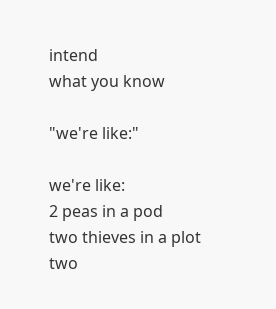intend
what you know

"we're like:"

we're like:
2 peas in a pod
two thieves in a plot
two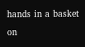hands in a basket
on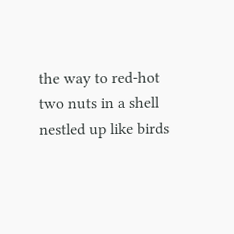the way to red-hot
two nuts in a shell
nestled up like birds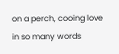on a perch, cooing love
in so many words